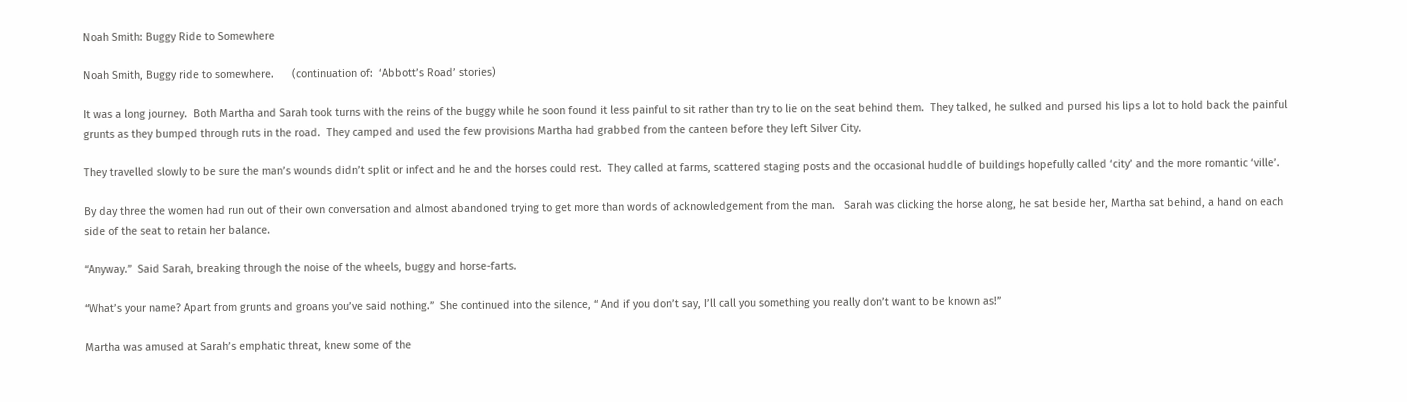Noah Smith: Buggy Ride to Somewhere

Noah Smith, Buggy ride to somewhere.      (continuation of:  ‘Abbott’s Road’ stories)

It was a long journey.  Both Martha and Sarah took turns with the reins of the buggy while he soon found it less painful to sit rather than try to lie on the seat behind them.  They talked, he sulked and pursed his lips a lot to hold back the painful grunts as they bumped through ruts in the road.  They camped and used the few provisions Martha had grabbed from the canteen before they left Silver City.

They travelled slowly to be sure the man’s wounds didn’t split or infect and he and the horses could rest.  They called at farms, scattered staging posts and the occasional huddle of buildings hopefully called ‘city’ and the more romantic ‘ville’.

By day three the women had run out of their own conversation and almost abandoned trying to get more than words of acknowledgement from the man.   Sarah was clicking the horse along, he sat beside her, Martha sat behind, a hand on each side of the seat to retain her balance.

“Anyway.”  Said Sarah, breaking through the noise of the wheels, buggy and horse-farts.

“What’s your name? Apart from grunts and groans you’ve said nothing.”  She continued into the silence, “ And if you don’t say, I’ll call you something you really don’t want to be known as!”

Martha was amused at Sarah’s emphatic threat, knew some of the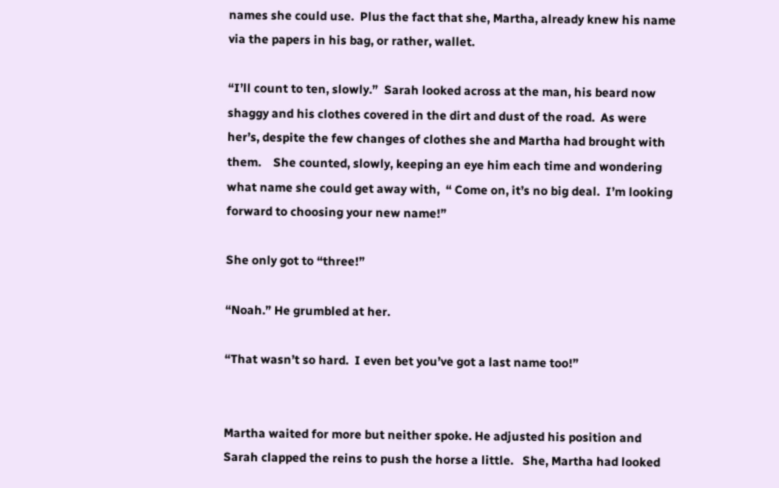names she could use.  Plus the fact that she, Martha, already knew his name via the papers in his bag, or rather, wallet.

“I’ll count to ten, slowly.”  Sarah looked across at the man, his beard now shaggy and his clothes covered in the dirt and dust of the road.  As were her’s, despite the few changes of clothes she and Martha had brought with them.    She counted, slowly, keeping an eye him each time and wondering what name she could get away with,  “ Come on, it’s no big deal.  I’m looking forward to choosing your new name!”

She only got to “three!”

“Noah.” He grumbled at her.

“That wasn’t so hard.  I even bet you’ve got a last name too!”


Martha waited for more but neither spoke. He adjusted his position and Sarah clapped the reins to push the horse a little.   She, Martha had looked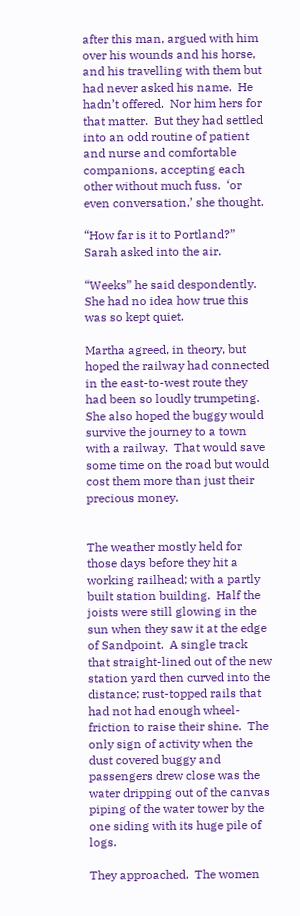after this man, argued with him over his wounds and his horse, and his travelling with them but had never asked his name.  He hadn’t offered.  Nor him hers for that matter.  But they had settled into an odd routine of patient and nurse and comfortable companions, accepting each other without much fuss.  ‘or even conversation,’ she thought.

“How far is it to Portland?”  Sarah asked into the air.

“Weeks” he said despondently.   She had no idea how true this was so kept quiet.

Martha agreed, in theory, but hoped the railway had connected in the east-to-west route they had been so loudly trumpeting.  She also hoped the buggy would survive the journey to a town with a railway.  That would save some time on the road but would cost them more than just their precious money.


The weather mostly held for those days before they hit a working railhead; with a partly built station building.  Half the joists were still glowing in the sun when they saw it at the edge of Sandpoint.  A single track that straight-lined out of the new station yard then curved into the distance; rust-topped rails that had not had enough wheel-friction to raise their shine.  The only sign of activity when the dust covered buggy and passengers drew close was the water dripping out of the canvas piping of the water tower by the one siding with its huge pile of logs.

They approached.  The women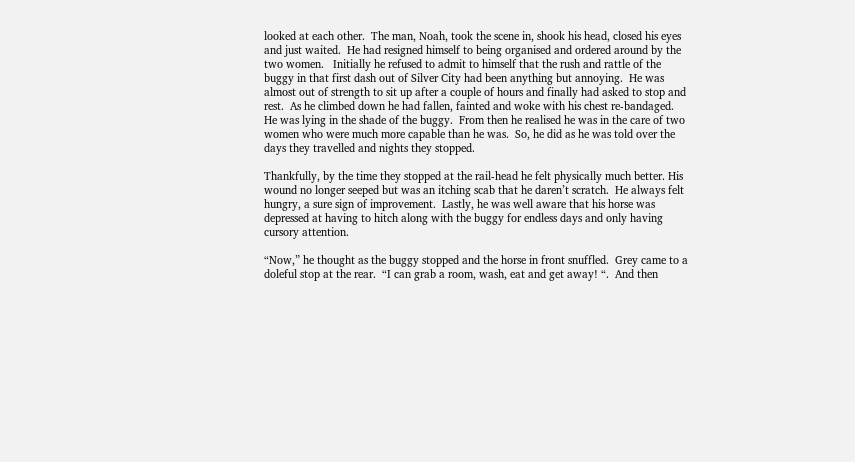looked at each other.  The man, Noah, took the scene in, shook his head, closed his eyes and just waited.  He had resigned himself to being organised and ordered around by the two women.   Initially he refused to admit to himself that the rush and rattle of the buggy in that first dash out of Silver City had been anything but annoying.  He was almost out of strength to sit up after a couple of hours and finally had asked to stop and rest.  As he climbed down he had fallen, fainted and woke with his chest re-bandaged.  He was lying in the shade of the buggy.  From then he realised he was in the care of two women who were much more capable than he was.  So, he did as he was told over the days they travelled and nights they stopped.

Thankfully, by the time they stopped at the rail-head he felt physically much better. His wound no longer seeped but was an itching scab that he daren’t scratch.  He always felt hungry, a sure sign of improvement.  Lastly, he was well aware that his horse was depressed at having to hitch along with the buggy for endless days and only having cursory attention.

“Now,” he thought as the buggy stopped and the horse in front snuffled.  Grey came to a doleful stop at the rear.  “I can grab a room, wash, eat and get away! “.  And then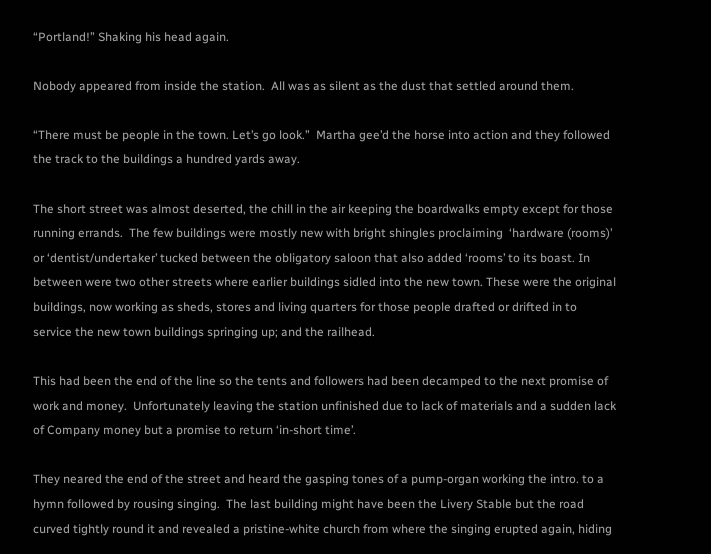“Portland!” Shaking his head again.

Nobody appeared from inside the station.  All was as silent as the dust that settled around them.

“There must be people in the town. Let’s go look.”  Martha gee’d the horse into action and they followed the track to the buildings a hundred yards away.

The short street was almost deserted, the chill in the air keeping the boardwalks empty except for those running errands.  The few buildings were mostly new with bright shingles proclaiming  ‘hardware (rooms)’ or ‘dentist/undertaker’ tucked between the obligatory saloon that also added ‘rooms’ to its boast. In between were two other streets where earlier buildings sidled into the new town. These were the original buildings, now working as sheds, stores and living quarters for those people drafted or drifted in to service the new town buildings springing up; and the railhead.

This had been the end of the line so the tents and followers had been decamped to the next promise of work and money.  Unfortunately leaving the station unfinished due to lack of materials and a sudden lack of Company money but a promise to return ‘in-short time’.

They neared the end of the street and heard the gasping tones of a pump-organ working the intro. to a hymn followed by rousing singing.  The last building might have been the Livery Stable but the road curved tightly round it and revealed a pristine-white church from where the singing erupted again, hiding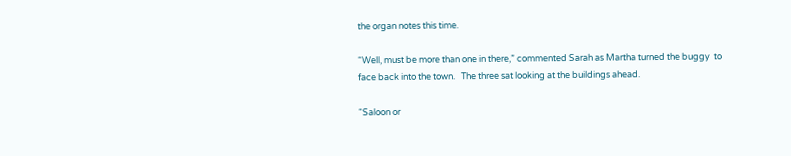the organ notes this time.

“Well, must be more than one in there,” commented Sarah as Martha turned the buggy  to face back into the town.   The three sat looking at the buildings ahead.

“Saloon or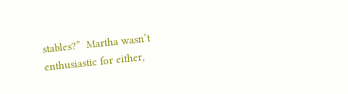stables?”  Martha wasn’t enthusiastic for either,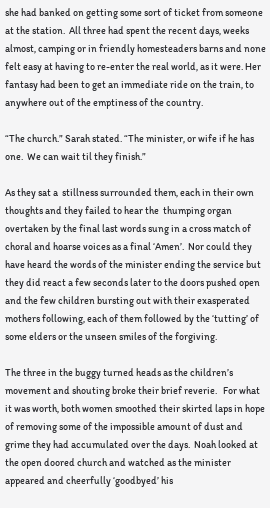she had banked on getting some sort of ticket from someone at the station.  All three had spent the recent days, weeks almost, camping or in friendly homesteaders barns and none felt easy at having to re-enter the real world, as it were. Her fantasy had been to get an immediate ride on the train, to anywhere out of the emptiness of the country.

“The church.” Sarah stated. “The minister, or wife if he has one.  We can wait til they finish.”

As they sat a  stillness surrounded them, each in their own thoughts and they failed to hear the  thumping organ overtaken by the final last words sung in a cross match of choral and hoarse voices as a final ‘Amen’.  Nor could they have heard the words of the minister ending the service but they did react a few seconds later to the doors pushed open and the few children bursting out with their exasperated mothers following, each of them followed by the ‘tutting’ of some elders or the unseen smiles of the forgiving.

The three in the buggy turned heads as the children’s movement and shouting broke their brief reverie.   For what it was worth, both women smoothed their skirted laps in hope of removing some of the impossible amount of dust and grime they had accumulated over the days.  Noah looked at the open doored church and watched as the minister appeared and cheerfully ‘goodbyed’ his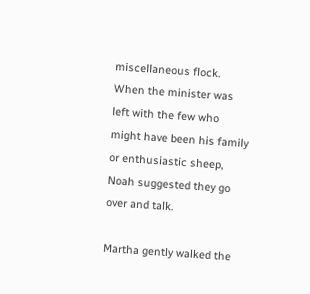miscellaneous flock.  When the minister was left with the few who might have been his family or enthusiastic sheep, Noah suggested they go over and talk.

Martha gently walked the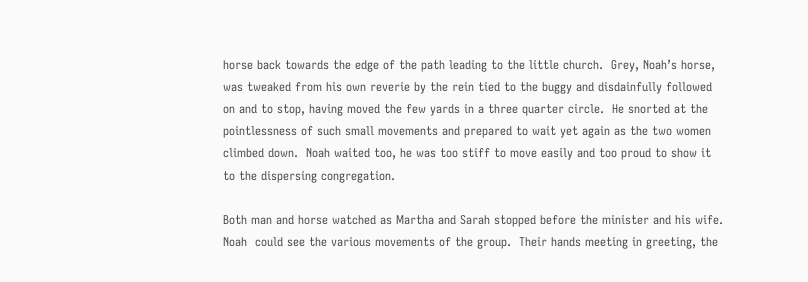horse back towards the edge of the path leading to the little church.  Grey, Noah’s horse, was tweaked from his own reverie by the rein tied to the buggy and disdainfully followed on and to stop, having moved the few yards in a three quarter circle.  He snorted at the pointlessness of such small movements and prepared to wait yet again as the two women climbed down.  Noah waited too, he was too stiff to move easily and too proud to show it to the dispersing congregation.

Both man and horse watched as Martha and Sarah stopped before the minister and his wife.  Noah  could see the various movements of the group.  Their hands meeting in greeting, the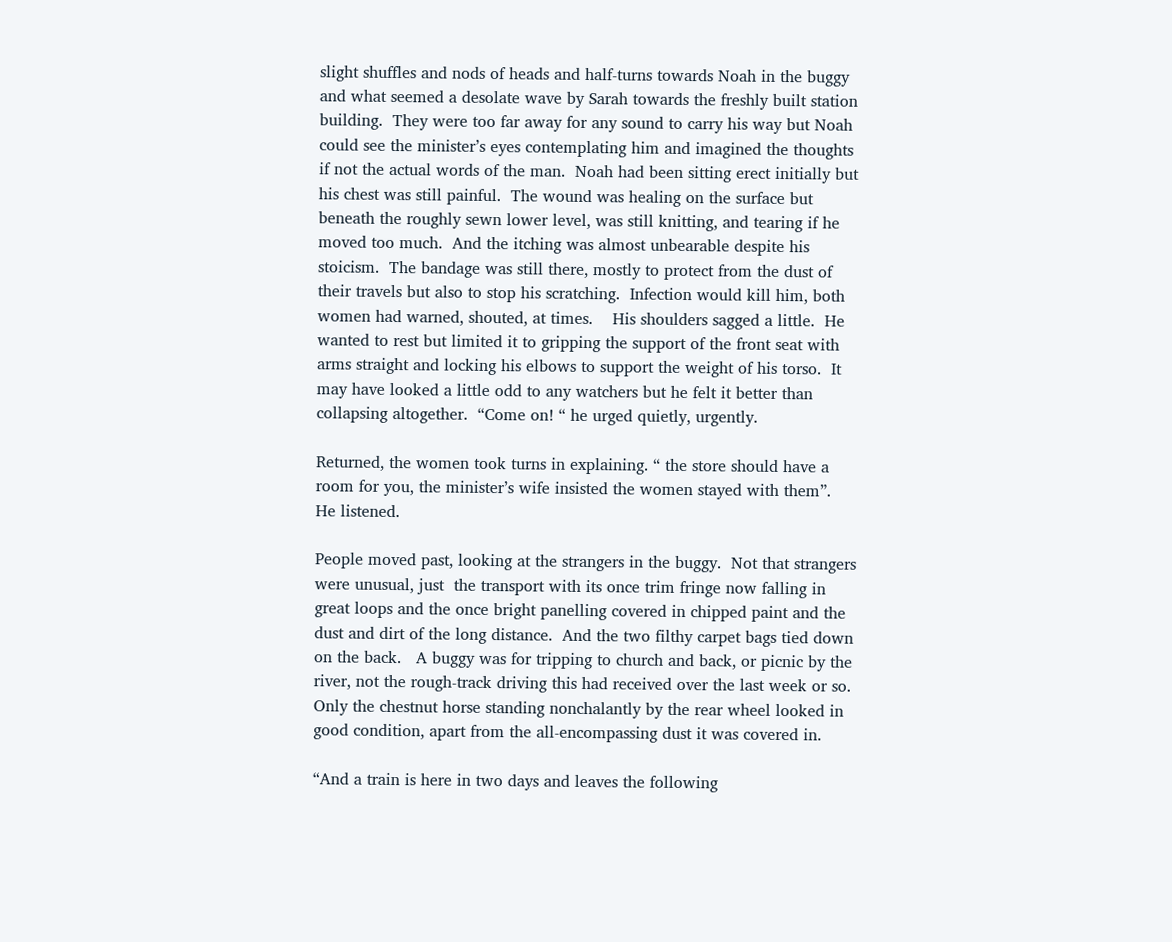slight shuffles and nods of heads and half-turns towards Noah in the buggy and what seemed a desolate wave by Sarah towards the freshly built station building.  They were too far away for any sound to carry his way but Noah could see the minister’s eyes contemplating him and imagined the thoughts if not the actual words of the man.  Noah had been sitting erect initially but his chest was still painful.  The wound was healing on the surface but beneath the roughly sewn lower level, was still knitting, and tearing if he moved too much.  And the itching was almost unbearable despite his stoicism.  The bandage was still there, mostly to protect from the dust of their travels but also to stop his scratching.  Infection would kill him, both women had warned, shouted, at times.    His shoulders sagged a little.  He wanted to rest but limited it to gripping the support of the front seat with arms straight and locking his elbows to support the weight of his torso.  It may have looked a little odd to any watchers but he felt it better than collapsing altogether.  “Come on! “ he urged quietly, urgently.

Returned, the women took turns in explaining. “ the store should have a room for you, the minister’s wife insisted the women stayed with them”.  He listened.

People moved past, looking at the strangers in the buggy.  Not that strangers were unusual, just  the transport with its once trim fringe now falling in great loops and the once bright panelling covered in chipped paint and the dust and dirt of the long distance.  And the two filthy carpet bags tied down on the back.   A buggy was for tripping to church and back, or picnic by the river, not the rough-track driving this had received over the last week or so.   Only the chestnut horse standing nonchalantly by the rear wheel looked in good condition, apart from the all-encompassing dust it was covered in.

“And a train is here in two days and leaves the following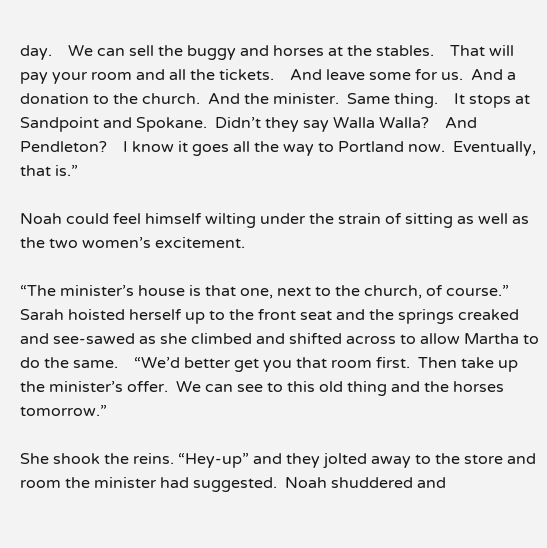day.    We can sell the buggy and horses at the stables.    That will pay your room and all the tickets.    And leave some for us.  And a donation to the church.  And the minister.  Same thing.    It stops at Sandpoint and Spokane.  Didn’t they say Walla Walla?    And Pendleton?    I know it goes all the way to Portland now.  Eventually, that is.”

Noah could feel himself wilting under the strain of sitting as well as the two women’s excitement.

“The minister’s house is that one, next to the church, of course.”  Sarah hoisted herself up to the front seat and the springs creaked and see-sawed as she climbed and shifted across to allow Martha to do the same.    “We’d better get you that room first.  Then take up the minister’s offer.  We can see to this old thing and the horses tomorrow.”

She shook the reins. “Hey-up” and they jolted away to the store and room the minister had suggested.  Noah shuddered and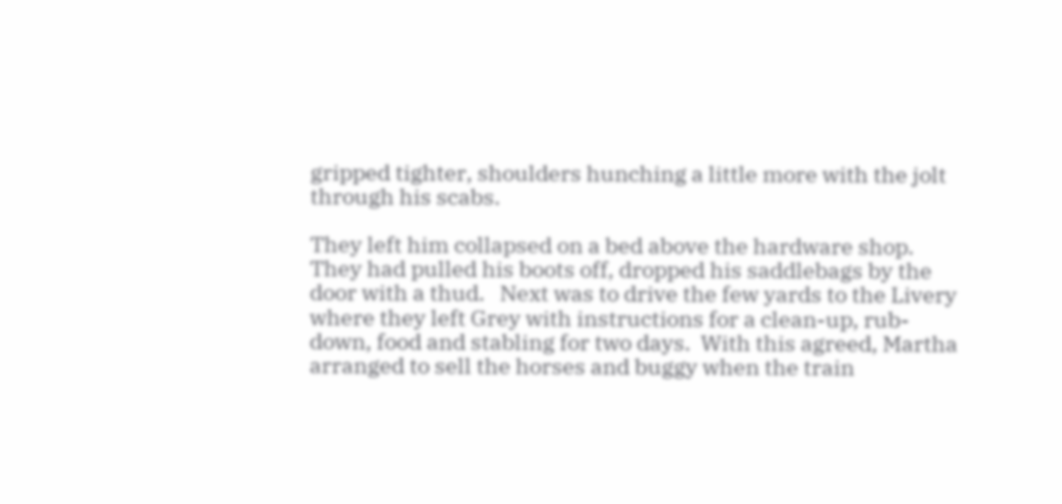gripped tighter, shoulders hunching a little more with the jolt through his scabs.

They left him collapsed on a bed above the hardware shop.  They had pulled his boots off, dropped his saddlebags by the door with a thud.   Next was to drive the few yards to the Livery where they left Grey with instructions for a clean-up, rub-down, food and stabling for two days.  With this agreed, Martha arranged to sell the horses and buggy when the train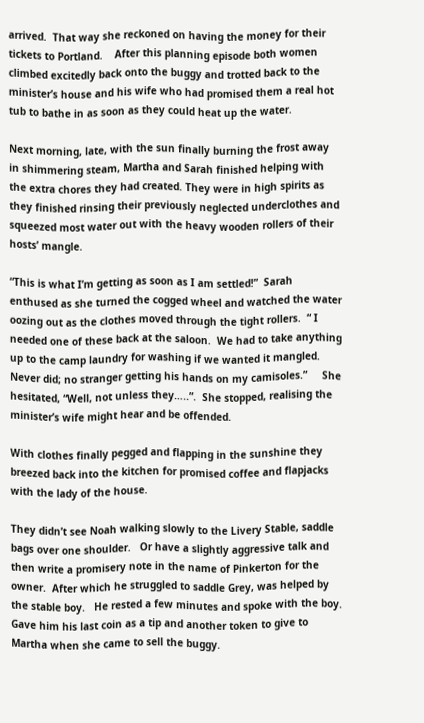arrived.  That way she reckoned on having the money for their tickets to Portland.    After this planning episode both women climbed excitedly back onto the buggy and trotted back to the minister’s house and his wife who had promised them a real hot tub to bathe in as soon as they could heat up the water.

Next morning, late, with the sun finally burning the frost away in shimmering steam, Martha and Sarah finished helping with the extra chores they had created. They were in high spirits as they finished rinsing their previously neglected underclothes and squeezed most water out with the heavy wooden rollers of their hosts’ mangle.

“This is what I’m getting as soon as I am settled!”  Sarah enthused as she turned the cogged wheel and watched the water oozing out as the clothes moved through the tight rollers.  “ I needed one of these back at the saloon.  We had to take anything up to the camp laundry for washing if we wanted it mangled.  Never did; no stranger getting his hands on my camisoles.”     She hesitated, “Well, not unless they…..”.  She stopped, realising the minister’s wife might hear and be offended.

With clothes finally pegged and flapping in the sunshine they breezed back into the kitchen for promised coffee and flapjacks with the lady of the house.

They didn’t see Noah walking slowly to the Livery Stable, saddle bags over one shoulder.   Or have a slightly aggressive talk and then write a promisery note in the name of Pinkerton for the owner.  After which he struggled to saddle Grey, was helped by the stable boy.   He rested a few minutes and spoke with the boy.   Gave him his last coin as a tip and another token to give to Martha when she came to sell the buggy.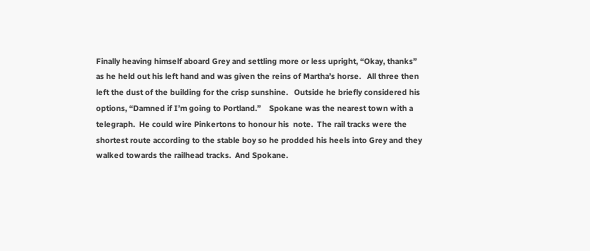Finally heaving himself aboard Grey and settling more or less upright, “Okay, thanks” as he held out his left hand and was given the reins of Martha’s horse.   All three then left the dust of the building for the crisp sunshine.   Outside he briefly considered his options, “Damned if I’m going to Portland.”    Spokane was the nearest town with a telegraph.  He could wire Pinkertons to honour his  note.  The rail tracks were the shortest route according to the stable boy so he prodded his heels into Grey and they walked towards the railhead tracks.  And Spokane.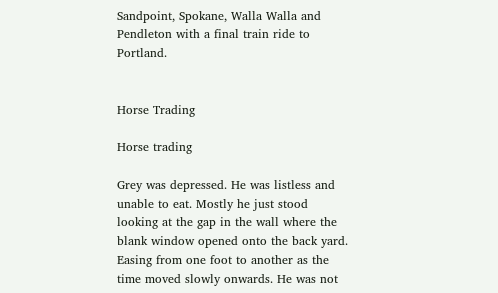Sandpoint, Spokane, Walla Walla and Pendleton with a final train ride to Portland.


Horse Trading

Horse trading

Grey was depressed. He was listless and unable to eat. Mostly he just stood looking at the gap in the wall where the blank window opened onto the back yard. Easing from one foot to another as the time moved slowly onwards. He was not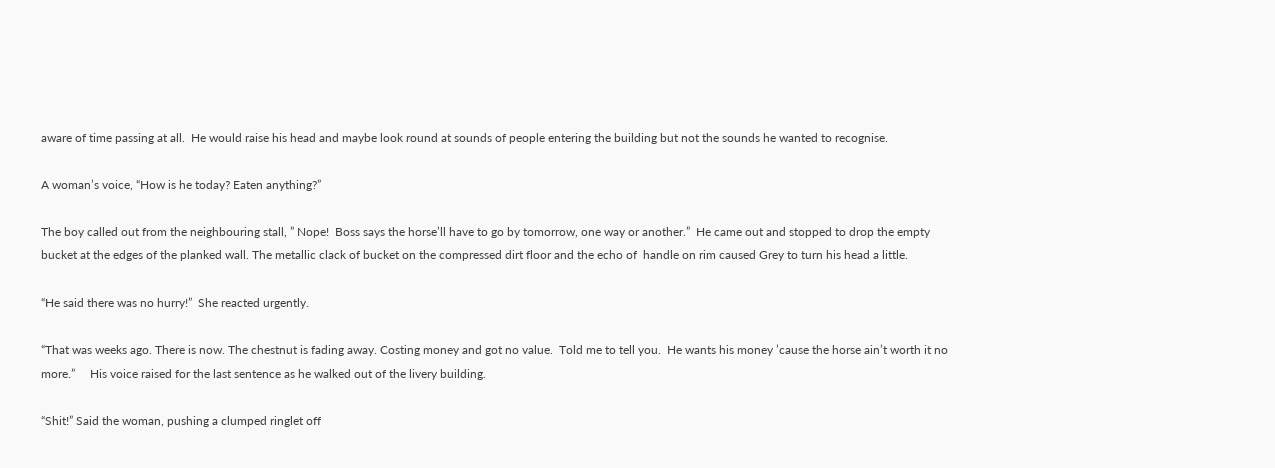aware of time passing at all.  He would raise his head and maybe look round at sounds of people entering the building but not the sounds he wanted to recognise.

A woman’s voice, “How is he today? Eaten anything?”

The boy called out from the neighbouring stall, ” Nope!  Boss says the horse’ll have to go by tomorrow, one way or another.”  He came out and stopped to drop the empty bucket at the edges of the planked wall. The metallic clack of bucket on the compressed dirt floor and the echo of  handle on rim caused Grey to turn his head a little.

“He said there was no hurry!”  She reacted urgently.

“That was weeks ago. There is now. The chestnut is fading away. Costing money and got no value.  Told me to tell you.  He wants his money ’cause the horse ain’t worth it no more.”     His voice raised for the last sentence as he walked out of the livery building.

“Shit!” Said the woman, pushing a clumped ringlet off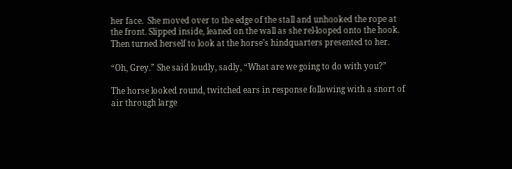her face.  She moved over to the edge of the stall and unhooked the rope at the front. Slipped inside, leaned on the wall as she rel-looped onto the hook. Then turned herself to look at the horse’s hindquarters presented to her.

“Oh, Grey.” She said loudly, sadly, “What are we going to do with you?”

The horse looked round, twitched ears in response following with a snort of air through large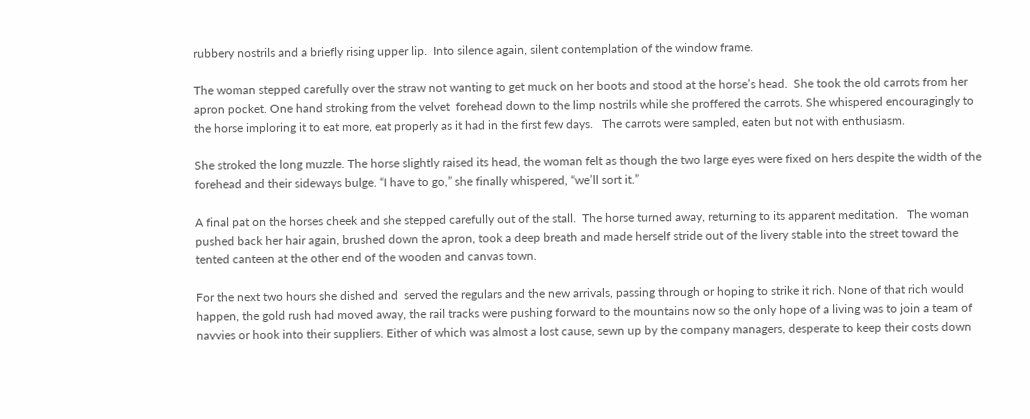rubbery nostrils and a briefly rising upper lip.  Into silence again, silent contemplation of the window frame.

The woman stepped carefully over the straw not wanting to get muck on her boots and stood at the horse’s head.  She took the old carrots from her apron pocket. One hand stroking from the velvet  forehead down to the limp nostrils while she proffered the carrots. She whispered encouragingly to the horse imploring it to eat more, eat properly as it had in the first few days.   The carrots were sampled, eaten but not with enthusiasm.

She stroked the long muzzle. The horse slightly raised its head, the woman felt as though the two large eyes were fixed on hers despite the width of the forehead and their sideways bulge. “I have to go,” she finally whispered, “we’ll sort it.”

A final pat on the horses cheek and she stepped carefully out of the stall.  The horse turned away, returning to its apparent meditation.   The woman pushed back her hair again, brushed down the apron, took a deep breath and made herself stride out of the livery stable into the street toward the tented canteen at the other end of the wooden and canvas town.

For the next two hours she dished and  served the regulars and the new arrivals, passing through or hoping to strike it rich. None of that rich would happen, the gold rush had moved away, the rail tracks were pushing forward to the mountains now so the only hope of a living was to join a team of navvies or hook into their suppliers. Either of which was almost a lost cause, sewn up by the company managers, desperate to keep their costs down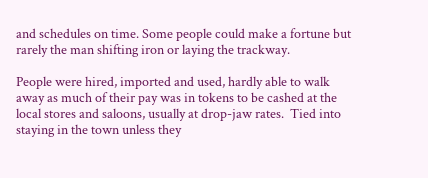and schedules on time. Some people could make a fortune but rarely the man shifting iron or laying the trackway.

People were hired, imported and used, hardly able to walk away as much of their pay was in tokens to be cashed at the local stores and saloons, usually at drop-jaw rates.  Tied into staying in the town unless they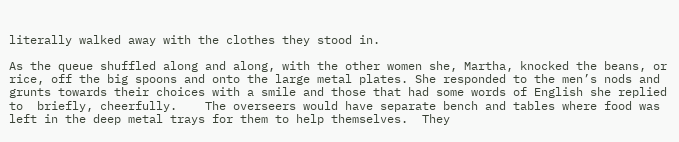literally walked away with the clothes they stood in.

As the queue shuffled along and along, with the other women she, Martha, knocked the beans, or rice, off the big spoons and onto the large metal plates. She responded to the men’s nods and grunts towards their choices with a smile and those that had some words of English she replied to  briefly, cheerfully.    The overseers would have separate bench and tables where food was left in the deep metal trays for them to help themselves.  They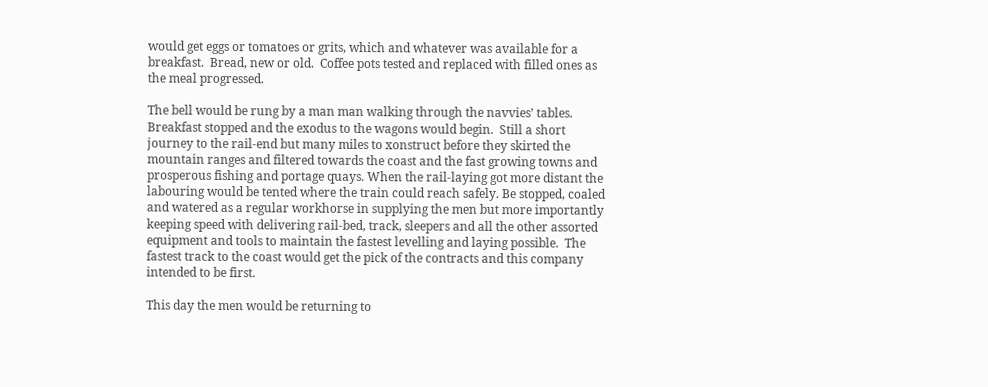would get eggs or tomatoes or grits, which and whatever was available for a breakfast.  Bread, new or old.  Coffee pots tested and replaced with filled ones as the meal progressed.

The bell would be rung by a man man walking through the navvies’ tables. Breakfast stopped and the exodus to the wagons would begin.  Still a short journey to the rail-end but many miles to xonstruct before they skirted the mountain ranges and filtered towards the coast and the fast growing towns and prosperous fishing and portage quays. When the rail-laying got more distant the labouring would be tented where the train could reach safely. Be stopped, coaled and watered as a regular workhorse in supplying the men but more importantly keeping speed with delivering rail-bed, track, sleepers and all the other assorted equipment and tools to maintain the fastest levelling and laying possible.  The fastest track to the coast would get the pick of the contracts and this company intended to be first.

This day the men would be returning to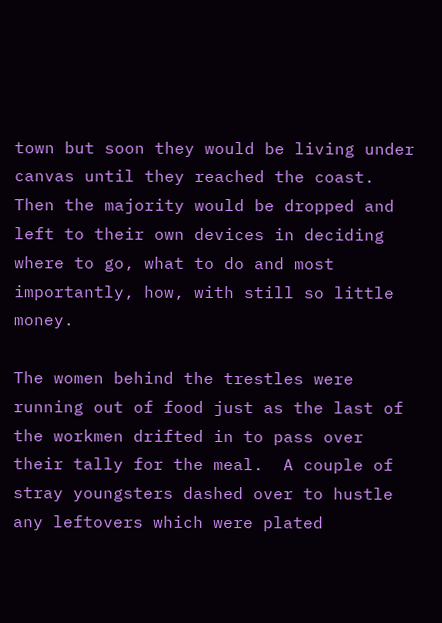town but soon they would be living under canvas until they reached the coast. Then the majority would be dropped and left to their own devices in deciding where to go, what to do and most importantly, how, with still so little money.

The women behind the trestles were running out of food just as the last of the workmen drifted in to pass over their tally for the meal.  A couple of stray youngsters dashed over to hustle any leftovers which were plated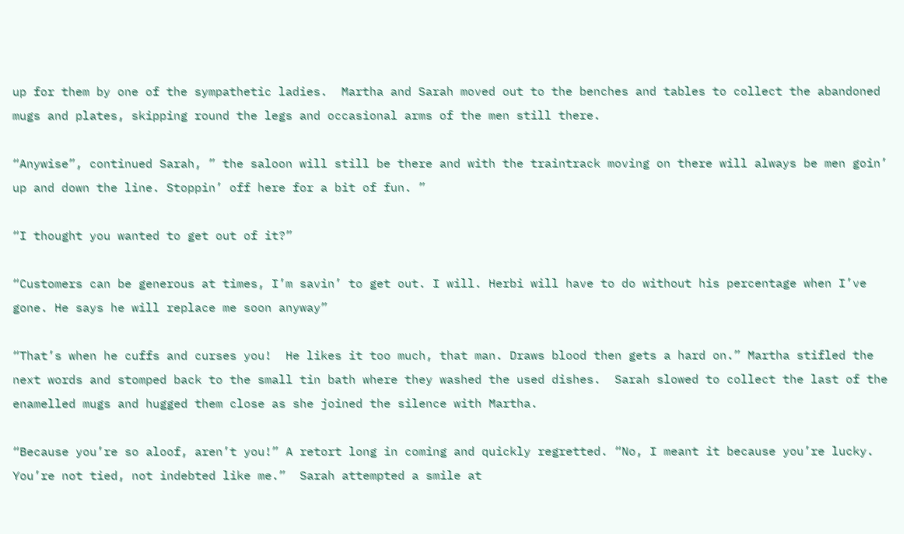up for them by one of the sympathetic ladies.  Martha and Sarah moved out to the benches and tables to collect the abandoned mugs and plates, skipping round the legs and occasional arms of the men still there.

“Anywise”, continued Sarah, ” the saloon will still be there and with the traintrack moving on there will always be men goin’ up and down the line. Stoppin’ off here for a bit of fun. ”

“I thought you wanted to get out of it?”

“Customers can be generous at times, I’m savin’ to get out. I will. Herbi will have to do without his percentage when I’ve gone. He says he will replace me soon anyway”

“That’s when he cuffs and curses you!  He likes it too much, that man. Draws blood then gets a hard on.” Martha stifled the next words and stomped back to the small tin bath where they washed the used dishes.  Sarah slowed to collect the last of the enamelled mugs and hugged them close as she joined the silence with Martha.

“Because you’re so aloof, aren’t you!” A retort long in coming and quickly regretted. “No, I meant it because you’re lucky.  You’re not tied, not indebted like me.”  Sarah attempted a smile at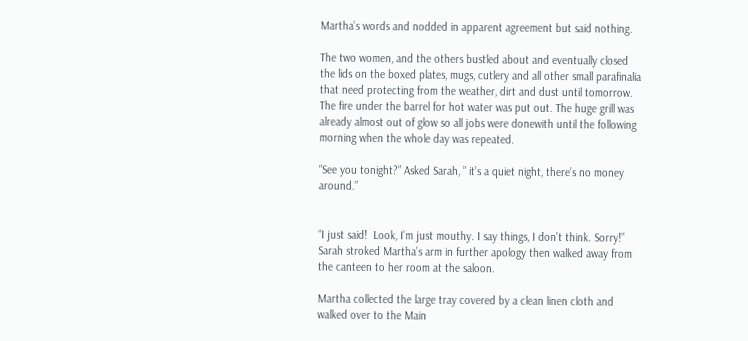Martha’s words and nodded in apparent agreement but said nothing.

The two women, and the others bustled about and eventually closed the lids on the boxed plates, mugs, cutlery and all other small parafinalia that need protecting from the weather, dirt and dust until tomorrow.    The fire under the barrel for hot water was put out. The huge grill was already almost out of glow so all jobs were donewith until the following morning when the whole day was repeated.

“See you tonight?” Asked Sarah, ” it’s a quiet night, there’s no money around.”


“I just said!  Look, I’m just mouthy. I say things, I don’t think. Sorry!”  Sarah stroked Martha’s arm in further apology then walked away from the canteen to her room at the saloon.

Martha collected the large tray covered by a clean linen cloth and walked over to the Main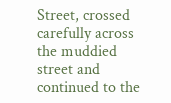Street, crossed carefully across the muddied street and continued to the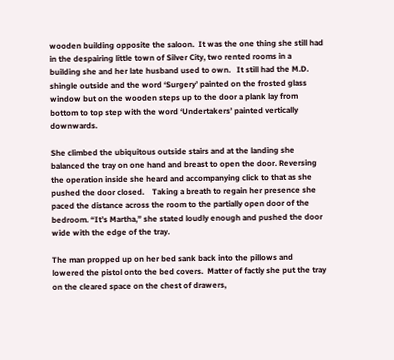wooden building opposite the saloon.  It was the one thing she still had in the despairing little town of Silver City, two rented rooms in a building she and her late husband used to own.   It still had the M.D. shingle outside and the word ‘Surgery’ painted on the frosted glass window but on the wooden steps up to the door a plank lay from bottom to top step with the word ‘Undertakers’ painted vertically downwards.

She climbed the ubiquitous outside stairs and at the landing she balanced the tray on one hand and breast to open the door. Reversing the operation inside she heard and accompanying click to that as she pushed the door closed.    Taking a breath to regain her presence she paced the distance across the room to the partially open door of the bedroom. “It’s Martha,” she stated loudly enough and pushed the door wide with the edge of the tray.

The man propped up on her bed sank back into the pillows and lowered the pistol onto the bed covers.  Matter of factly she put the tray on the cleared space on the chest of drawers,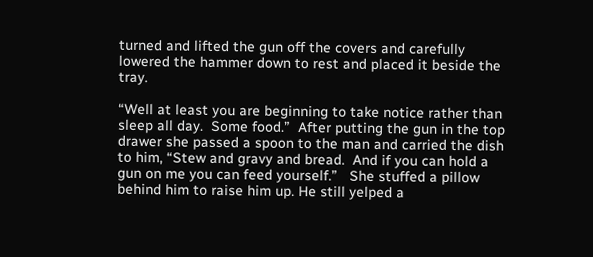turned and lifted the gun off the covers and carefully lowered the hammer down to rest and placed it beside the tray.

“Well at least you are beginning to take notice rather than sleep all day.  Some food.”  After putting the gun in the top drawer she passed a spoon to the man and carried the dish to him, “Stew and gravy and bread.  And if you can hold a gun on me you can feed yourself.”   She stuffed a pillow behind him to raise him up. He still yelped a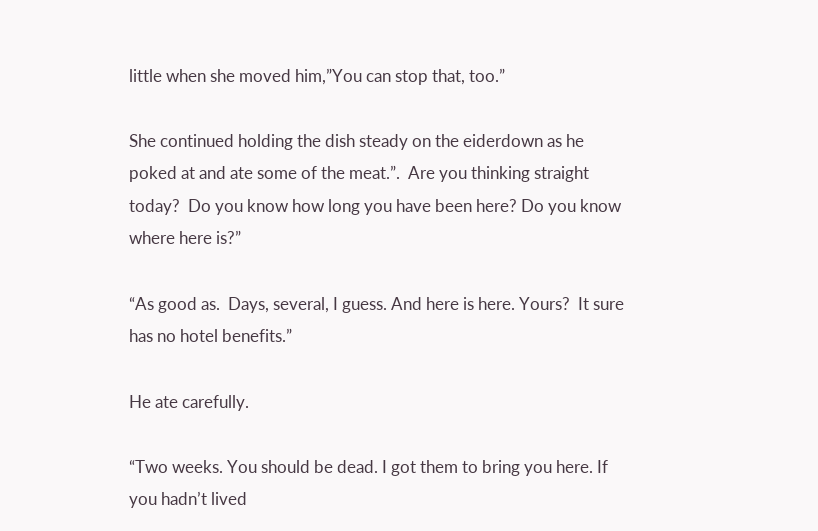little when she moved him,”You can stop that, too.”

She continued holding the dish steady on the eiderdown as he poked at and ate some of the meat.”.  Are you thinking straight today?  Do you know how long you have been here? Do you know where here is?”

“As good as.  Days, several, I guess. And here is here. Yours?  It sure has no hotel benefits.”

He ate carefully.

“Two weeks. You should be dead. I got them to bring you here. If you hadn’t lived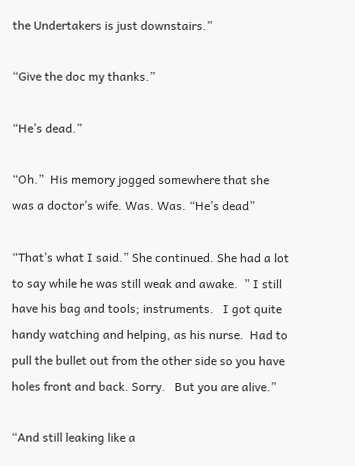the Undertakers is just downstairs.”

“Give the doc my thanks.”

“He’s dead.”

“Oh.”  His memory jogged somewhere that she was a doctor’s wife. Was. Was. “He’s dead”

“That’s what I said.” She continued. She had a lot to say while he was still weak and awake.  ” I still have his bag and tools; instruments.   I got quite handy watching and helping, as his nurse.  Had to pull the bullet out from the other side so you have holes front and back. Sorry.   But you are alive.”

“And still leaking like a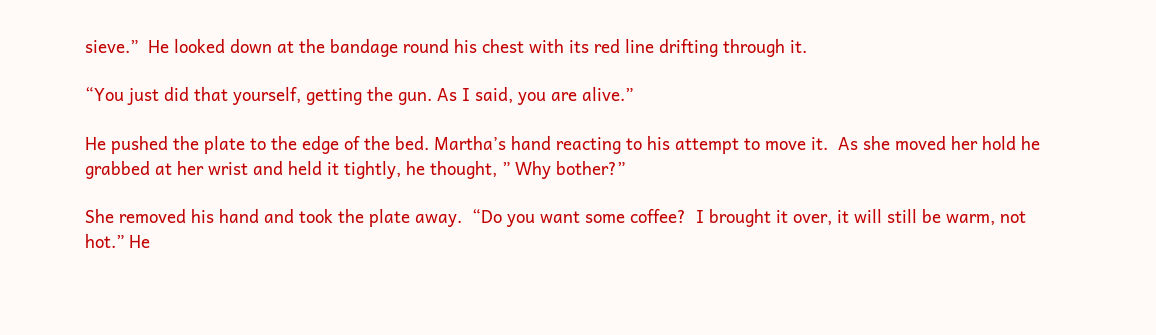sieve.”  He looked down at the bandage round his chest with its red line drifting through it.

“You just did that yourself, getting the gun. As I said, you are alive.”

He pushed the plate to the edge of the bed. Martha’s hand reacting to his attempt to move it.  As she moved her hold he grabbed at her wrist and held it tightly, he thought, ” Why bother?”

She removed his hand and took the plate away.  “Do you want some coffee?  I brought it over, it will still be warm, not hot.” He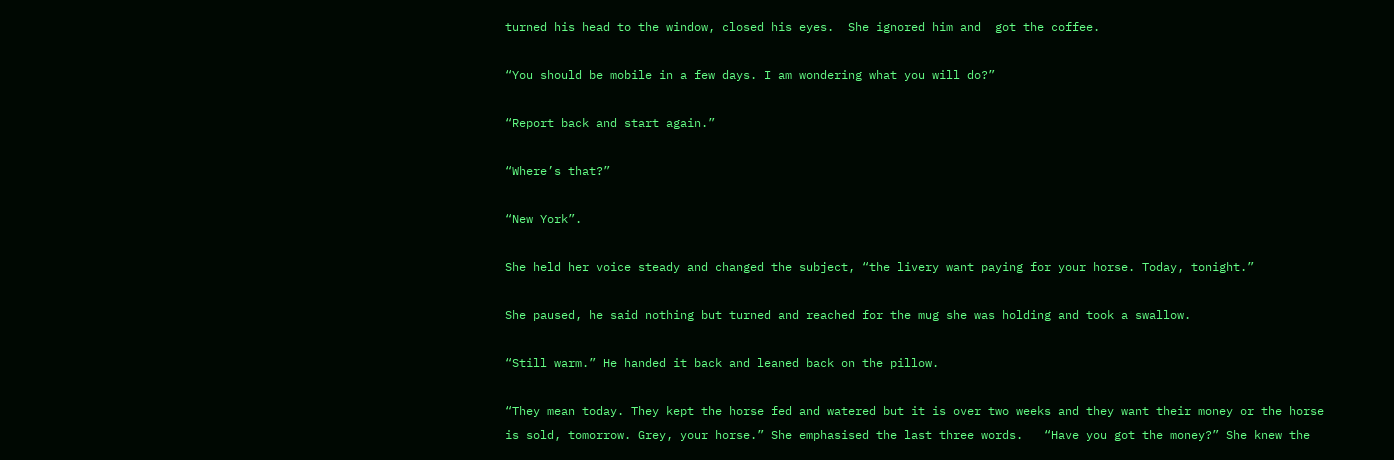turned his head to the window, closed his eyes.  She ignored him and  got the coffee.

“You should be mobile in a few days. I am wondering what you will do?”

“Report back and start again.”

“Where’s that?”

“New York”.

She held her voice steady and changed the subject, “the livery want paying for your horse. Today, tonight.”

She paused, he said nothing but turned and reached for the mug she was holding and took a swallow.

“Still warm.” He handed it back and leaned back on the pillow.

“They mean today. They kept the horse fed and watered but it is over two weeks and they want their money or the horse is sold, tomorrow. Grey, your horse.” She emphasised the last three words.   “Have you got the money?” She knew the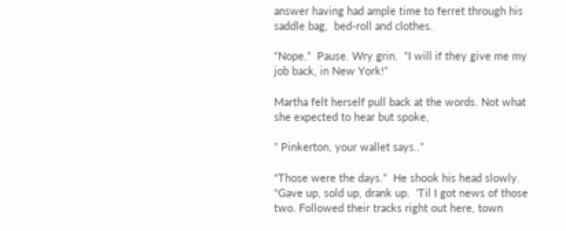answer having had ample time to ferret through his saddle bag,  bed-roll and clothes.

“Nope.”  Pause. Wry grin.  “I will if they give me my job back, in New York!”

Martha felt herself pull back at the words. Not what she expected to hear but spoke,

” Pinkerton, your wallet says..”

“Those were the days.”  He shook his head slowly. “Gave up, sold up, drank up.  ‘Til I got news of those two. Followed their tracks right out here, town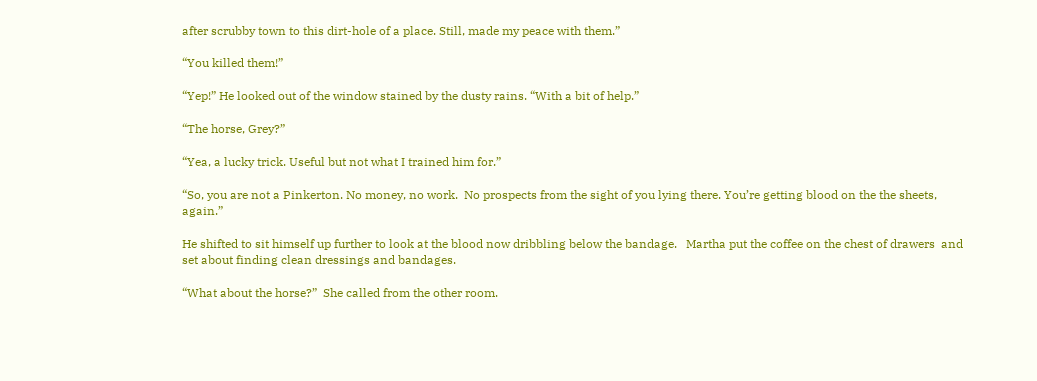after scrubby town to this dirt-hole of a place. Still, made my peace with them.”

“You killed them!”

“Yep!” He looked out of the window stained by the dusty rains. “With a bit of help.”

“The horse, Grey?”

“Yea, a lucky trick. Useful but not what I trained him for.”

“So, you are not a Pinkerton. No money, no work.  No prospects from the sight of you lying there. You’re getting blood on the the sheets, again.”

He shifted to sit himself up further to look at the blood now dribbling below the bandage.   Martha put the coffee on the chest of drawers  and  set about finding clean dressings and bandages.

“What about the horse?”  She called from the other room.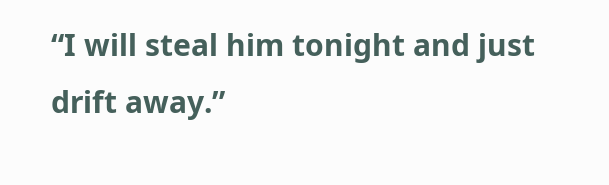“I will steal him tonight and just drift away.”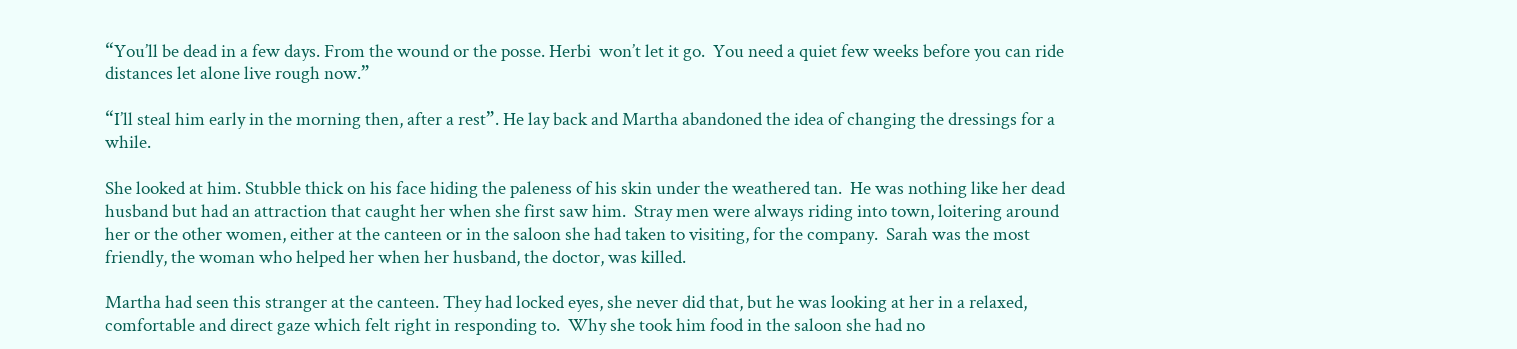“You’ll be dead in a few days. From the wound or the posse. Herbi  won’t let it go.  You need a quiet few weeks before you can ride distances let alone live rough now.”

“I’ll steal him early in the morning then, after a rest”. He lay back and Martha abandoned the idea of changing the dressings for a while.

She looked at him. Stubble thick on his face hiding the paleness of his skin under the weathered tan.  He was nothing like her dead husband but had an attraction that caught her when she first saw him.  Stray men were always riding into town, loitering around her or the other women, either at the canteen or in the saloon she had taken to visiting, for the company.  Sarah was the most friendly, the woman who helped her when her husband, the doctor, was killed.

Martha had seen this stranger at the canteen. They had locked eyes, she never did that, but he was looking at her in a relaxed, comfortable and direct gaze which felt right in responding to.  Why she took him food in the saloon she had no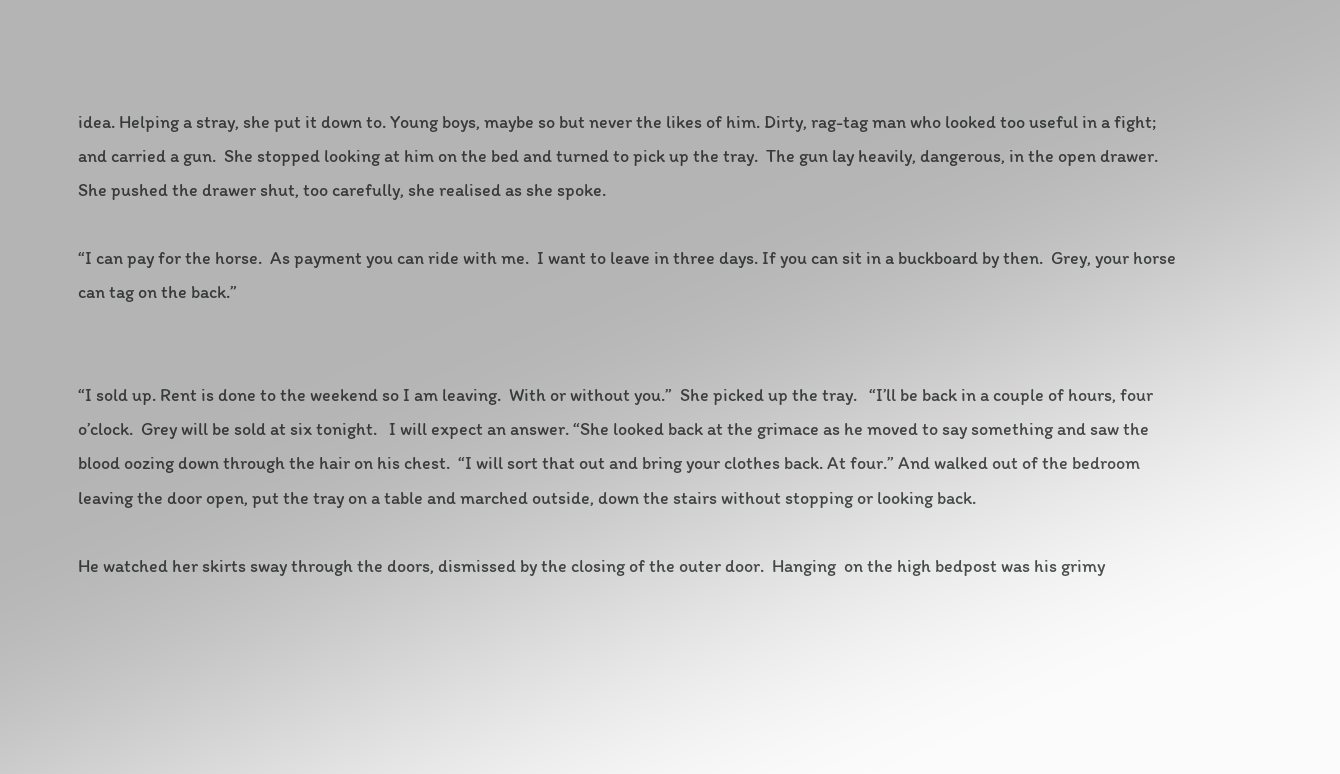idea. Helping a stray, she put it down to. Young boys, maybe so but never the likes of him. Dirty, rag-tag man who looked too useful in a fight; and carried a gun.  She stopped looking at him on the bed and turned to pick up the tray.  The gun lay heavily, dangerous, in the open drawer. She pushed the drawer shut, too carefully, she realised as she spoke.

“I can pay for the horse.  As payment you can ride with me.  I want to leave in three days. If you can sit in a buckboard by then.  Grey, your horse can tag on the back.”


“I sold up. Rent is done to the weekend so I am leaving.  With or without you.”  She picked up the tray.   “I’ll be back in a couple of hours, four o’clock.  Grey will be sold at six tonight.   I will expect an answer. “She looked back at the grimace as he moved to say something and saw the blood oozing down through the hair on his chest.  “I will sort that out and bring your clothes back. At four.” And walked out of the bedroom leaving the door open, put the tray on a table and marched outside, down the stairs without stopping or looking back.

He watched her skirts sway through the doors, dismissed by the closing of the outer door.  Hanging  on the high bedpost was his grimy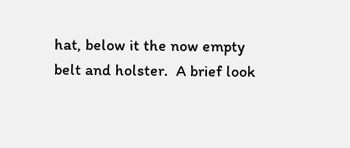hat, below it the now empty belt and holster.  A brief look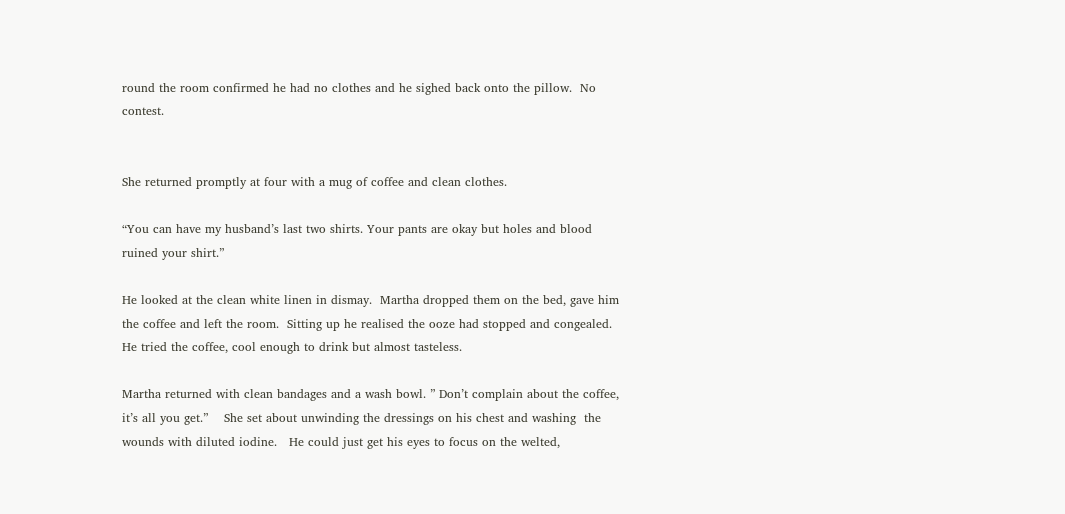round the room confirmed he had no clothes and he sighed back onto the pillow.  No contest.


She returned promptly at four with a mug of coffee and clean clothes.

“You can have my husband’s last two shirts. Your pants are okay but holes and blood ruined your shirt.”

He looked at the clean white linen in dismay.  Martha dropped them on the bed, gave him the coffee and left the room.  Sitting up he realised the ooze had stopped and congealed. He tried the coffee, cool enough to drink but almost tasteless.

Martha returned with clean bandages and a wash bowl. ” Don’t complain about the coffee, it’s all you get.”    She set about unwinding the dressings on his chest and washing  the wounds with diluted iodine.   He could just get his eyes to focus on the welted,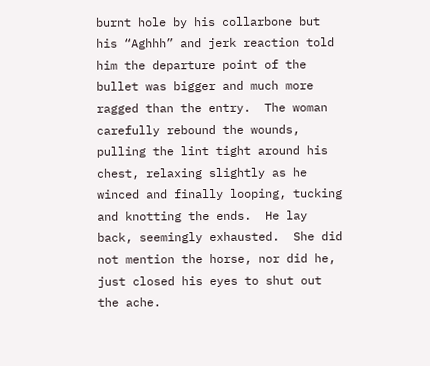burnt hole by his collarbone but his “Aghhh” and jerk reaction told him the departure point of the bullet was bigger and much more ragged than the entry.  The woman carefully rebound the wounds, pulling the lint tight around his chest, relaxing slightly as he winced and finally looping, tucking and knotting the ends.  He lay back, seemingly exhausted.  She did not mention the horse, nor did he, just closed his eyes to shut out the ache.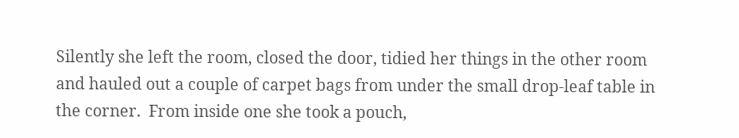Silently she left the room, closed the door, tidied her things in the other room and hauled out a couple of carpet bags from under the small drop-leaf table in the corner.  From inside one she took a pouch,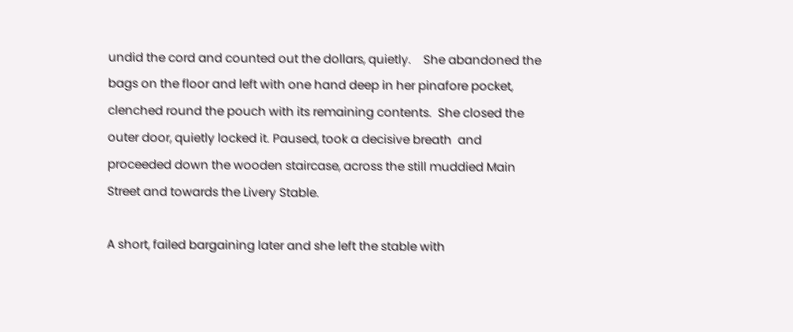undid the cord and counted out the dollars, quietly.    She abandoned the bags on the floor and left with one hand deep in her pinafore pocket, clenched round the pouch with its remaining contents.  She closed the outer door, quietly locked it. Paused, took a decisive breath  and proceeded down the wooden staircase, across the still muddied Main Street and towards the Livery Stable.

A short, failed bargaining later and she left the stable with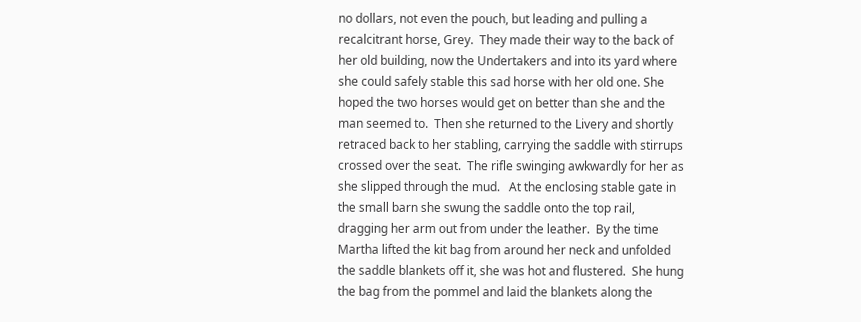no dollars, not even the pouch, but leading and pulling a recalcitrant horse, Grey.  They made their way to the back of her old building, now the Undertakers and into its yard where she could safely stable this sad horse with her old one. She hoped the two horses would get on better than she and the man seemed to.  Then she returned to the Livery and shortly retraced back to her stabling, carrying the saddle with stirrups crossed over the seat.  The rifle swinging awkwardly for her as she slipped through the mud.   At the enclosing stable gate in the small barn she swung the saddle onto the top rail, dragging her arm out from under the leather.  By the time Martha lifted the kit bag from around her neck and unfolded the saddle blankets off it, she was hot and flustered.  She hung the bag from the pommel and laid the blankets along the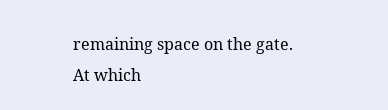remaining space on the gate.  At which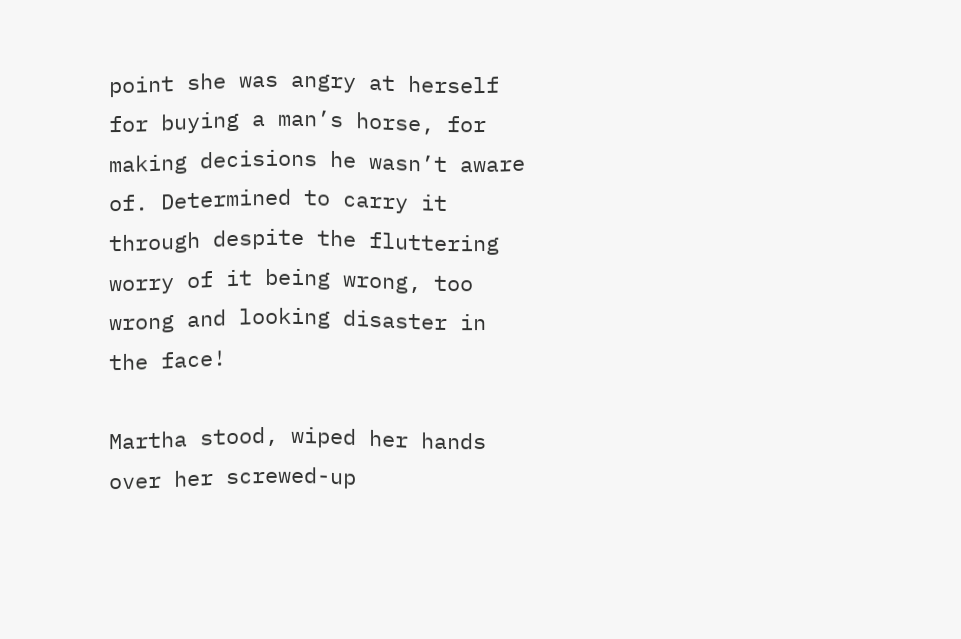point she was angry at herself for buying a man’s horse, for making decisions he wasn’t aware of. Determined to carry it through despite the fluttering worry of it being wrong, too wrong and looking disaster in the face!

Martha stood, wiped her hands over her screwed-up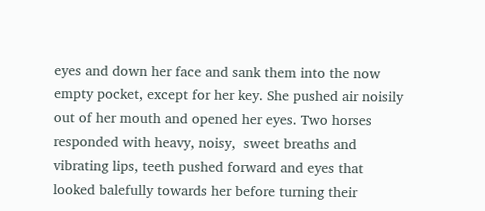eyes and down her face and sank them into the now empty pocket, except for her key. She pushed air noisily out of her mouth and opened her eyes. Two horses responded with heavy, noisy,  sweet breaths and vibrating lips, teeth pushed forward and eyes that looked balefully towards her before turning their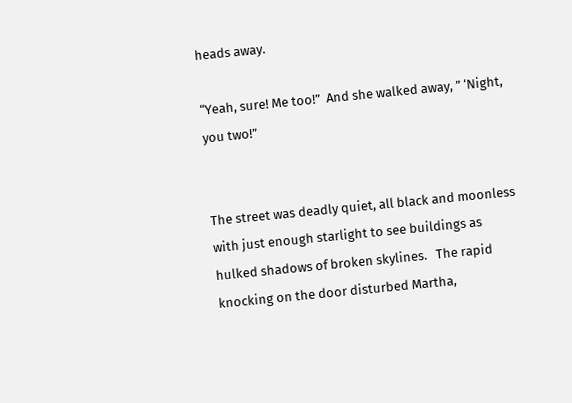heads away.

“Yeah, sure! Me too!”  And she walked away, ” ‘Night, you two!”


The street was deadly quiet, all black and moonless with just enough starlight to see buildings as hulked shadows of broken skylines.   The rapid knocking on the door disturbed Martha,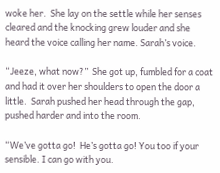woke her.  She lay on the settle while her senses cleared and the knocking grew louder and she heard the voice calling her name. Sarah’s voice.

“Jeeze, what now?”  She got up, fumbled for a coat and had it over her shoulders to open the door a little.  Sarah pushed her head through the gap, pushed harder and into the room.

“We’ve gotta go!  He’s gotta go! You too if your sensible. I can go with you.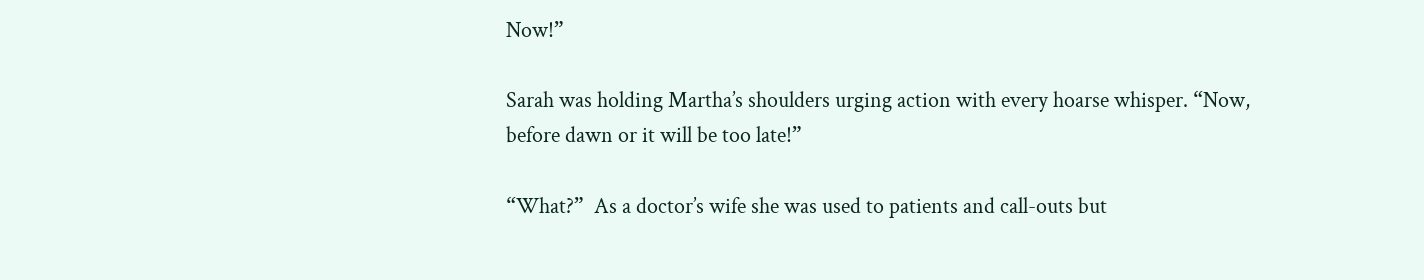Now!”

Sarah was holding Martha’s shoulders urging action with every hoarse whisper. “Now, before dawn or it will be too late!”

“What?”  As a doctor’s wife she was used to patients and call-outs but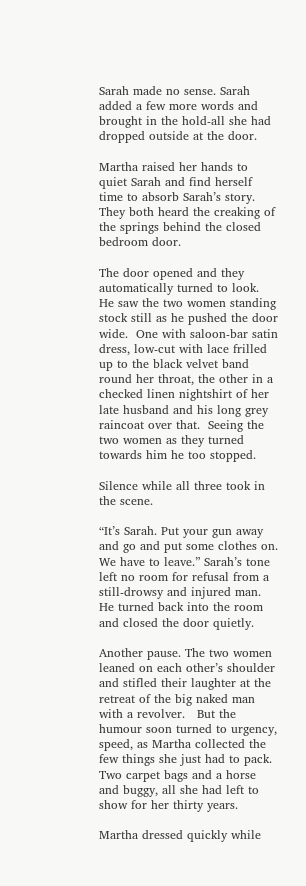Sarah made no sense. Sarah added a few more words and brought in the hold-all she had dropped outside at the door.

Martha raised her hands to quiet Sarah and find herself time to absorb Sarah’s story.  They both heard the creaking of the springs behind the closed bedroom door.

The door opened and they automatically turned to look.   He saw the two women standing stock still as he pushed the door wide.  One with saloon-bar satin dress, low-cut with lace frilled up to the black velvet band round her throat, the other in a checked linen nightshirt of her late husband and his long grey raincoat over that.  Seeing the two women as they turned towards him he too stopped.

Silence while all three took in the scene.

“It’s Sarah. Put your gun away and go and put some clothes on.  We have to leave.” Sarah’s tone left no room for refusal from a still-drowsy and injured man. He turned back into the room and closed the door quietly.

Another pause. The two women leaned on each other’s shoulder and stifled their laughter at the retreat of the big naked man with a revolver.   But the humour soon turned to urgency, speed, as Martha collected the few things she just had to pack. Two carpet bags and a horse and buggy, all she had left to show for her thirty years.

Martha dressed quickly while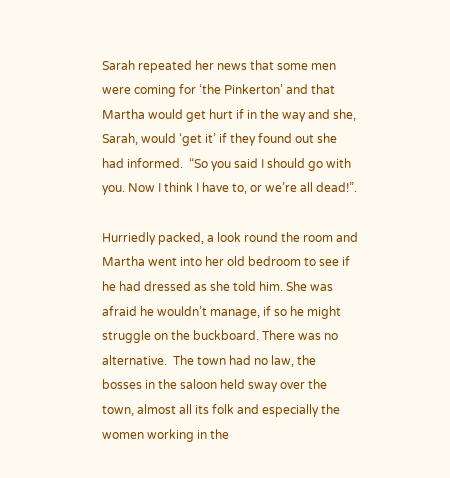Sarah repeated her news that some men were coming for ‘the Pinkerton’ and that Martha would get hurt if in the way and she, Sarah, would ‘get it’ if they found out she had informed.  “So you said I should go with you. Now I think I have to, or we’re all dead!”.

Hurriedly packed, a look round the room and Martha went into her old bedroom to see if he had dressed as she told him. She was afraid he wouldn’t manage, if so he might struggle on the buckboard. There was no alternative.  The town had no law, the bosses in the saloon held sway over the town, almost all its folk and especially the women working in the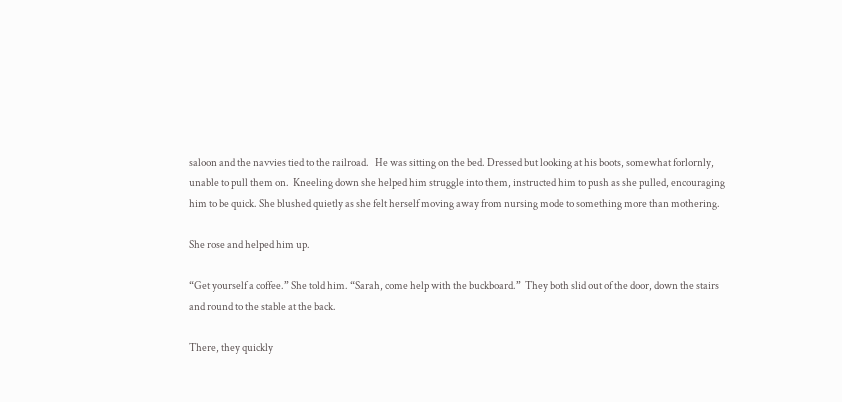saloon and the navvies tied to the railroad.   He was sitting on the bed. Dressed but looking at his boots, somewhat forlornly, unable to pull them on.  Kneeling down she helped him struggle into them, instructed him to push as she pulled, encouraging him to be quick. She blushed quietly as she felt herself moving away from nursing mode to something more than mothering.

She rose and helped him up.

“Get yourself a coffee.” She told him. “Sarah, come help with the buckboard.”  They both slid out of the door, down the stairs and round to the stable at the back.

There, they quickly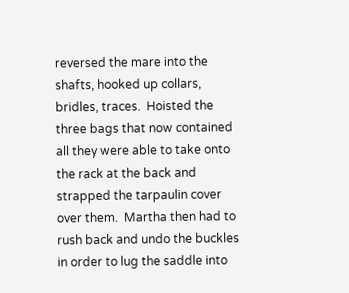reversed the mare into the shafts, hooked up collars, bridles, traces.  Hoisted the three bags that now contained all they were able to take onto the rack at the back and strapped the tarpaulin cover over them.  Martha then had to rush back and undo the buckles in order to lug the saddle into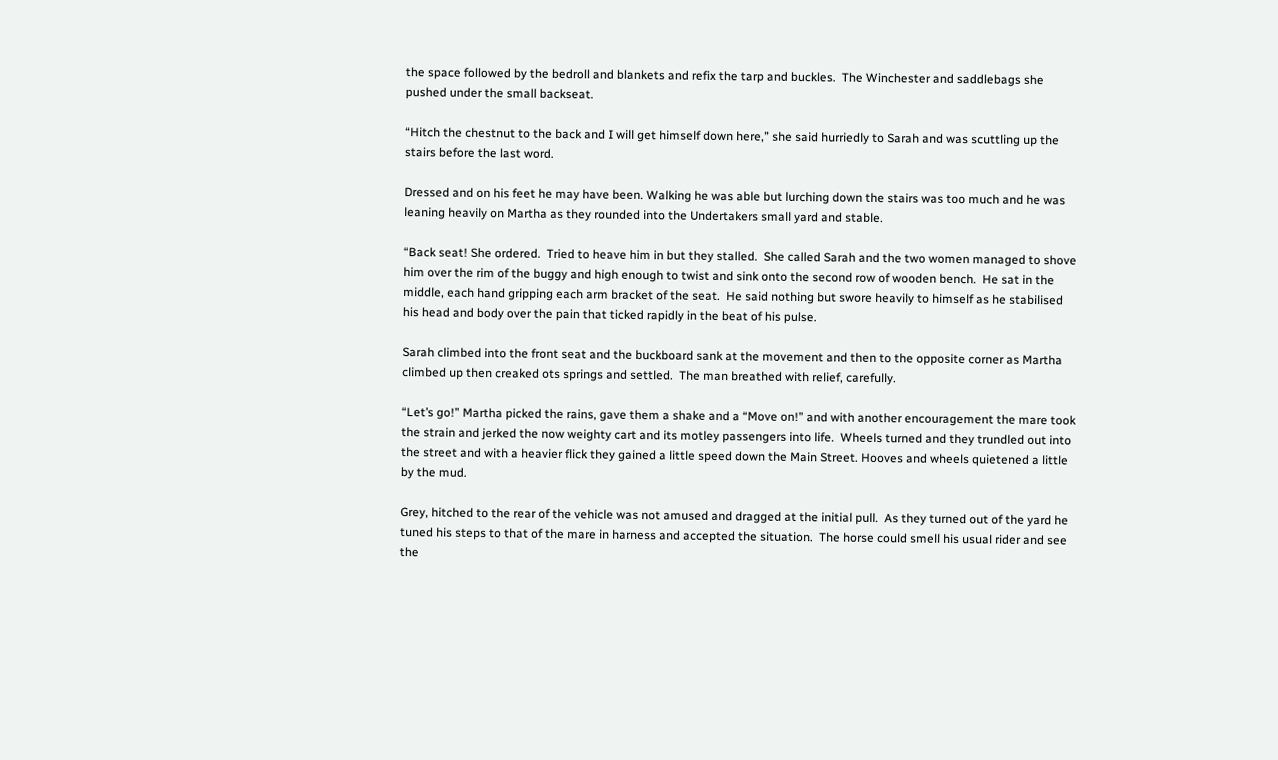the space followed by the bedroll and blankets and refix the tarp and buckles.  The Winchester and saddlebags she pushed under the small backseat.

“Hitch the chestnut to the back and I will get himself down here,” she said hurriedly to Sarah and was scuttling up the stairs before the last word.

Dressed and on his feet he may have been. Walking he was able but lurching down the stairs was too much and he was leaning heavily on Martha as they rounded into the Undertakers small yard and stable.

“Back seat! She ordered.  Tried to heave him in but they stalled.  She called Sarah and the two women managed to shove him over the rim of the buggy and high enough to twist and sink onto the second row of wooden bench.  He sat in the middle, each hand gripping each arm bracket of the seat.  He said nothing but swore heavily to himself as he stabilised his head and body over the pain that ticked rapidly in the beat of his pulse.

Sarah climbed into the front seat and the buckboard sank at the movement and then to the opposite corner as Martha climbed up then creaked ots springs and settled.  The man breathed with relief, carefully.

“Let’s go!” Martha picked the rains, gave them a shake and a “Move on!” and with another encouragement the mare took the strain and jerked the now weighty cart and its motley passengers into life.  Wheels turned and they trundled out into the street and with a heavier flick they gained a little speed down the Main Street. Hooves and wheels quietened a little by the mud.

Grey, hitched to the rear of the vehicle was not amused and dragged at the initial pull.  As they turned out of the yard he tuned his steps to that of the mare in harness and accepted the situation.  The horse could smell his usual rider and see the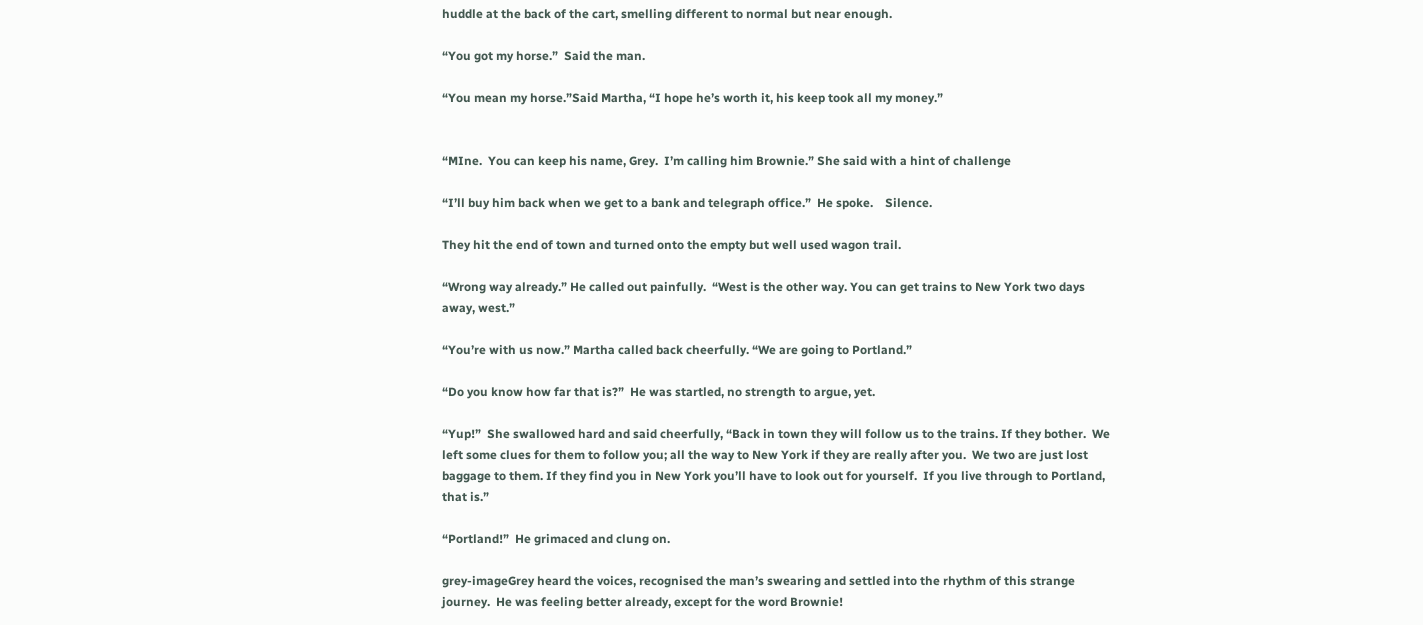huddle at the back of the cart, smelling different to normal but near enough.

“You got my horse.”  Said the man.

“You mean my horse.”Said Martha, “I hope he’s worth it, his keep took all my money.”


“MIne.  You can keep his name, Grey.  I’m calling him Brownie.” She said with a hint of challenge

“I’ll buy him back when we get to a bank and telegraph office.”  He spoke.    Silence.

They hit the end of town and turned onto the empty but well used wagon trail.

“Wrong way already.” He called out painfully.  “West is the other way. You can get trains to New York two days away, west.”

“You’re with us now.” Martha called back cheerfully. “We are going to Portland.”

“Do you know how far that is?”  He was startled, no strength to argue, yet.

“Yup!”  She swallowed hard and said cheerfully, “Back in town they will follow us to the trains. If they bother.  We left some clues for them to follow you; all the way to New York if they are really after you.  We two are just lost baggage to them. If they find you in New York you’ll have to look out for yourself.  If you live through to Portland, that is.”

“Portland!”  He grimaced and clung on.

grey-imageGrey heard the voices, recognised the man’s swearing and settled into the rhythm of this strange journey.  He was feeling better already, except for the word Brownie!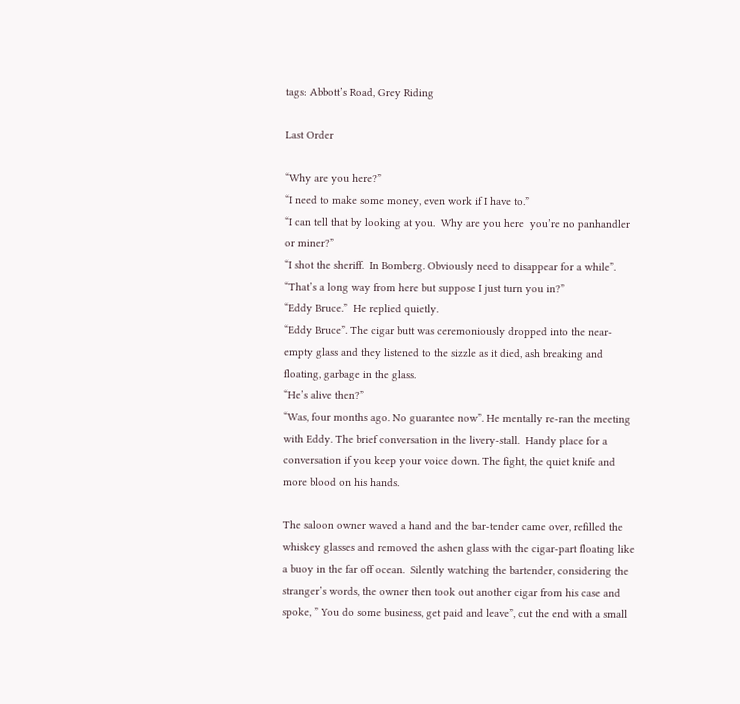tags: Abbott’s Road, Grey Riding

Last Order

“Why are you here?”
“I need to make some money, even work if I have to.”
“I can tell that by looking at you.  Why are you here  you’re no panhandler or miner?”
“I shot the sheriff.  In Bomberg. Obviously need to disappear for a while”.
“That’s a long way from here but suppose I just turn you in?”
“Eddy Bruce.”  He replied quietly.
“Eddy Bruce”. The cigar butt was ceremoniously dropped into the near-empty glass and they listened to the sizzle as it died, ash breaking and floating, garbage in the glass.
“He’s alive then?”
“Was, four months ago. No guarantee now”. He mentally re-ran the meeting with Eddy. The brief conversation in the livery-stall.  Handy place for a conversation if you keep your voice down. The fight, the quiet knife and more blood on his hands.

The saloon owner waved a hand and the bar-tender came over, refilled the whiskey glasses and removed the ashen glass with the cigar-part floating like a buoy in the far off ocean.  Silently watching the bartender, considering the stranger’s words, the owner then took out another cigar from his case and spoke, ” You do some business, get paid and leave”, cut the end with a small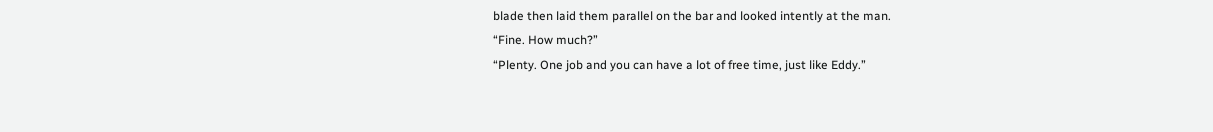blade then laid them parallel on the bar and looked intently at the man.
“Fine. How much?”
“Plenty. One job and you can have a lot of free time, just like Eddy.”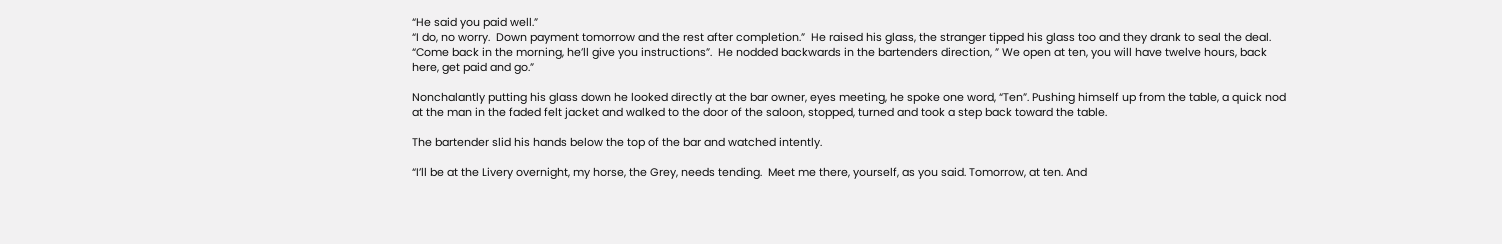“He said you paid well.”
“I do, no worry.  Down payment tomorrow and the rest after completion.”  He raised his glass, the stranger tipped his glass too and they drank to seal the deal. “Come back in the morning, he’ll give you instructions”.  He nodded backwards in the bartenders direction, ” We open at ten, you will have twelve hours, back here, get paid and go.”

Nonchalantly putting his glass down he looked directly at the bar owner, eyes meeting, he spoke one word, “Ten”. Pushing himself up from the table, a quick nod at the man in the faded felt jacket and walked to the door of the saloon, stopped, turned and took a step back toward the table.

The bartender slid his hands below the top of the bar and watched intently.

“I’ll be at the Livery overnight, my horse, the Grey, needs tending.  Meet me there, yourself, as you said. Tomorrow, at ten. And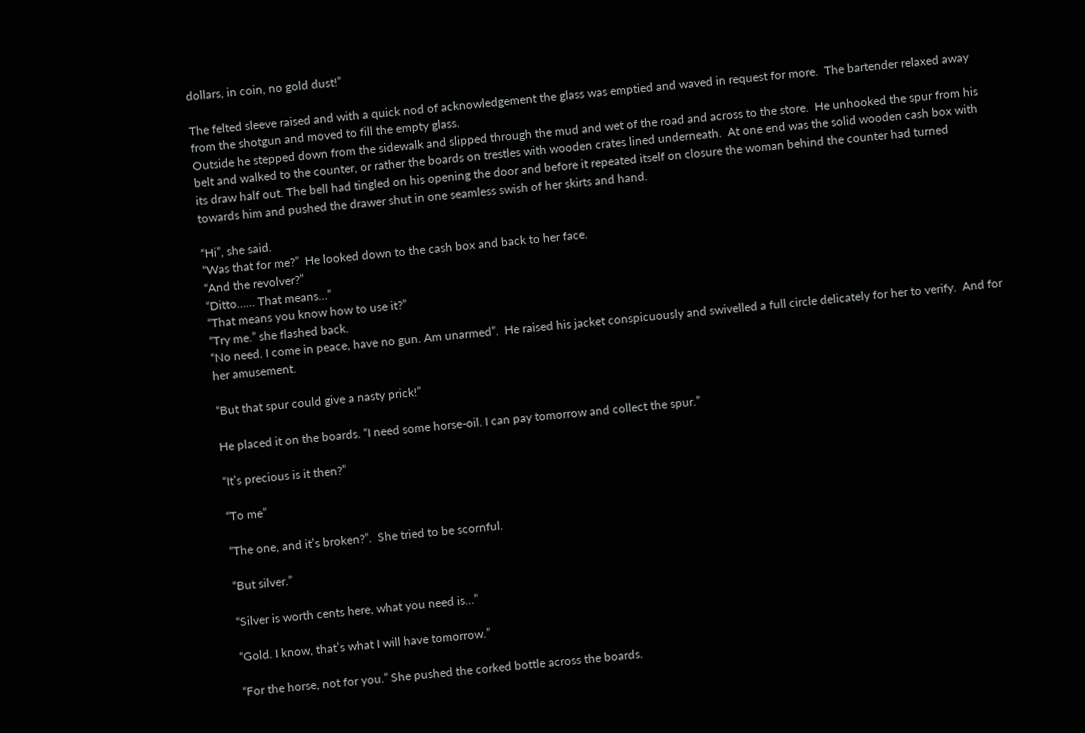dollars, in coin, no gold dust!”

The felted sleeve raised and with a quick nod of acknowledgement the glass was emptied and waved in request for more.  The bartender relaxed away from the shotgun and moved to fill the empty glass.
Outside he stepped down from the sidewalk and slipped through the mud and wet of the road and across to the store.  He unhooked the spur from his belt and walked to the counter, or rather the boards on trestles with wooden crates lined underneath.  At one end was the solid wooden cash box with its draw half out. The bell had tingled on his opening the door and before it repeated itself on closure the woman behind the counter had turned towards him and pushed the drawer shut in one seamless swish of her skirts and hand.

“Hi”, she said.
“Was that for me?”  He looked down to the cash box and back to her face.
“And the revolver?”
“Ditto…… That means…”
“That means you know how to use it?”
“Try me.” she flashed back.
“No need. I come in peace, have no gun. Am unarmed”.  He raised his jacket conspicuously and swivelled a full circle delicately for her to verify.  And for her amusement.

“But that spur could give a nasty prick!”

He placed it on the boards. “I need some horse-oil. I can pay tomorrow and collect the spur.”

“It’s precious is it then?”

“To me”

“The one, and it’s broken?”.  She tried to be scornful.

“But silver.”

“Silver is worth cents here, what you need is…”

“Gold. I know, that’s what I will have tomorrow.”

“For the horse, not for you.” She pushed the corked bottle across the boards.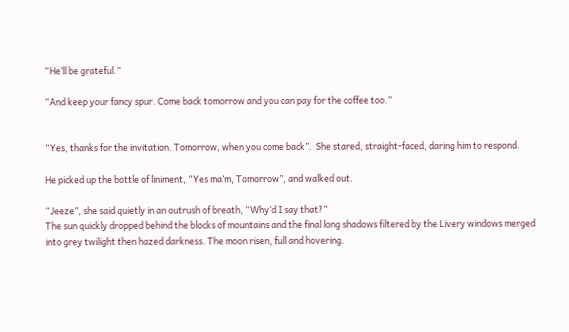“He’ll be grateful.”

“And keep your fancy spur. Come back tomorrow and you can pay for the coffee too.”


“Yes, thanks for the invitation. Tomorrow, when you come back”.  She stared, straight-faced, daring him to respond.

He picked up the bottle of liniment, “Yes ma’m, Tomorrow”, and walked out.

“Jeeze”, she said quietly in an outrush of breath, “Why’d I say that?”
The sun quickly dropped behind the blocks of mountains and the final long shadows filtered by the Livery windows merged into grey twilight then hazed darkness. The moon risen, full and hovering.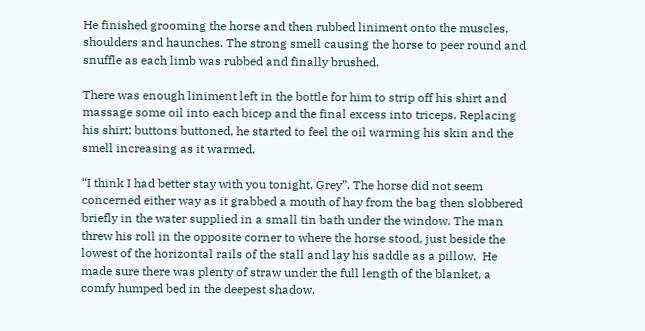He finished grooming the horse and then rubbed liniment onto the muscles, shoulders and haunches. The strong smell causing the horse to peer round and snuffle as each limb was rubbed and finally brushed.

There was enough liniment left in the bottle for him to strip off his shirt and massage some oil into each bicep and the final excess into triceps. Replacing his shirt; buttons buttoned, he started to feel the oil warming his skin and the smell increasing as it warmed.

“I think I had better stay with you tonight, Grey”. The horse did not seem concerned either way as it grabbed a mouth of hay from the bag then slobbered briefly in the water supplied in a small tin bath under the window. The man threw his roll in the opposite corner to where the horse stood, just beside the lowest of the horizontal rails of the stall and lay his saddle as a pillow.  He made sure there was plenty of straw under the full length of the blanket, a comfy humped bed in the deepest shadow.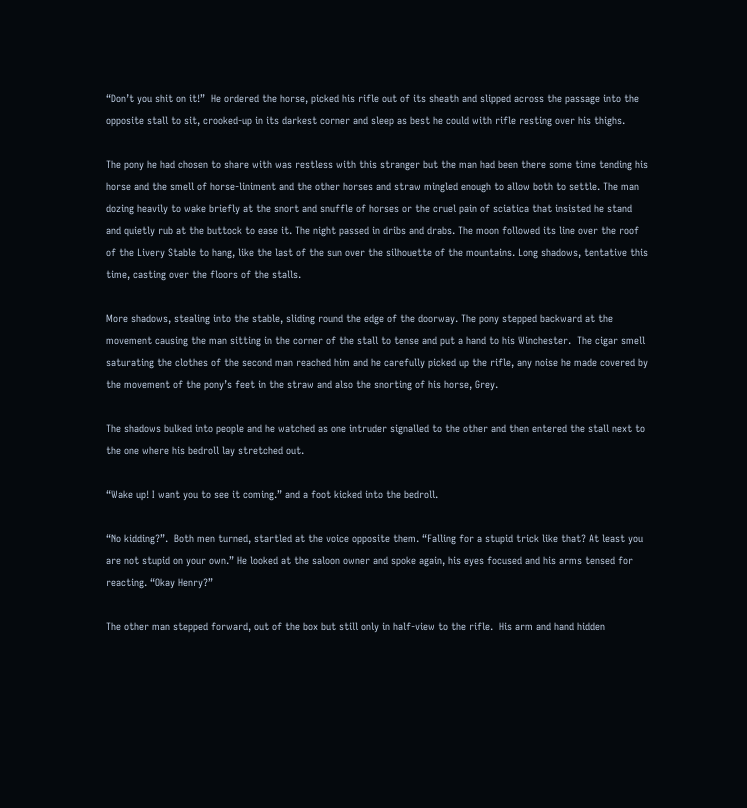“Don’t you shit on it!”  He ordered the horse, picked his rifle out of its sheath and slipped across the passage into the opposite stall to sit, crooked-up in its darkest corner and sleep as best he could with rifle resting over his thighs.

The pony he had chosen to share with was restless with this stranger but the man had been there some time tending his horse and the smell of horse-liniment and the other horses and straw mingled enough to allow both to settle. The man dozing heavily to wake briefly at the snort and snuffle of horses or the cruel pain of sciatica that insisted he stand and quietly rub at the buttock to ease it. The night passed in dribs and drabs. The moon followed its line over the roof of the Livery Stable to hang, like the last of the sun over the silhouette of the mountains. Long shadows, tentative this time, casting over the floors of the stalls.

More shadows, stealing into the stable, sliding round the edge of the doorway. The pony stepped backward at the movement causing the man sitting in the corner of the stall to tense and put a hand to his Winchester.  The cigar smell saturating the clothes of the second man reached him and he carefully picked up the rifle, any noise he made covered by the movement of the pony’s feet in the straw and also the snorting of his horse, Grey.

The shadows bulked into people and he watched as one intruder signalled to the other and then entered the stall next to the one where his bedroll lay stretched out.

“Wake up! I want you to see it coming.” and a foot kicked into the bedroll.

“No kidding?”.  Both men turned, startled at the voice opposite them. “Falling for a stupid trick like that? At least you are not stupid on your own.” He looked at the saloon owner and spoke again, his eyes focused and his arms tensed for reacting. “Okay Henry?”

The other man stepped forward, out of the box but still only in half-view to the rifle.  His arm and hand hidden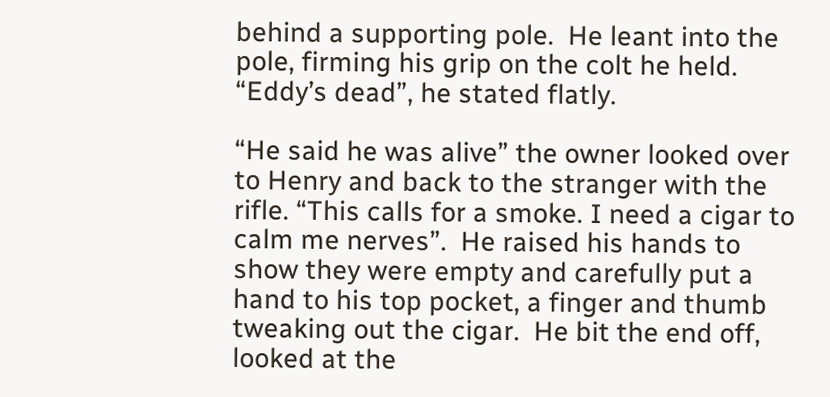behind a supporting pole.  He leant into the pole, firming his grip on the colt he held. “Eddy’s dead”, he stated flatly.

“He said he was alive” the owner looked over to Henry and back to the stranger with the rifle. “This calls for a smoke. I need a cigar to calm me nerves”.  He raised his hands to show they were empty and carefully put a hand to his top pocket, a finger and thumb tweaking out the cigar.  He bit the end off, looked at the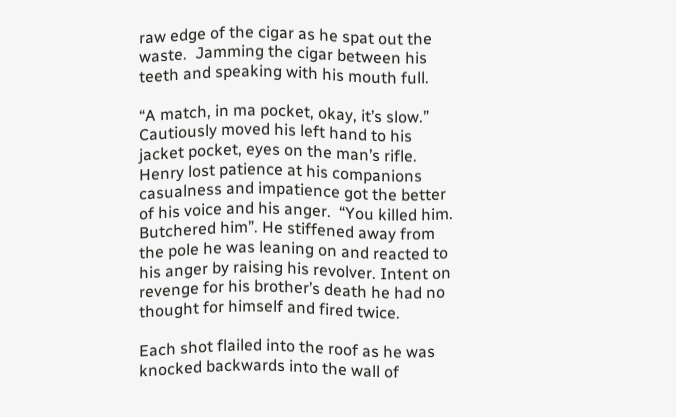raw edge of the cigar as he spat out the waste.  Jamming the cigar between his teeth and speaking with his mouth full.

“A match, in ma pocket, okay, it’s slow.”  Cautiously moved his left hand to his jacket pocket, eyes on the man’s rifle.
Henry lost patience at his companions casualness and impatience got the better of his voice and his anger.  “You killed him. Butchered him”. He stiffened away from the pole he was leaning on and reacted to his anger by raising his revolver. Intent on revenge for his brother’s death he had no thought for himself and fired twice.

Each shot flailed into the roof as he was knocked backwards into the wall of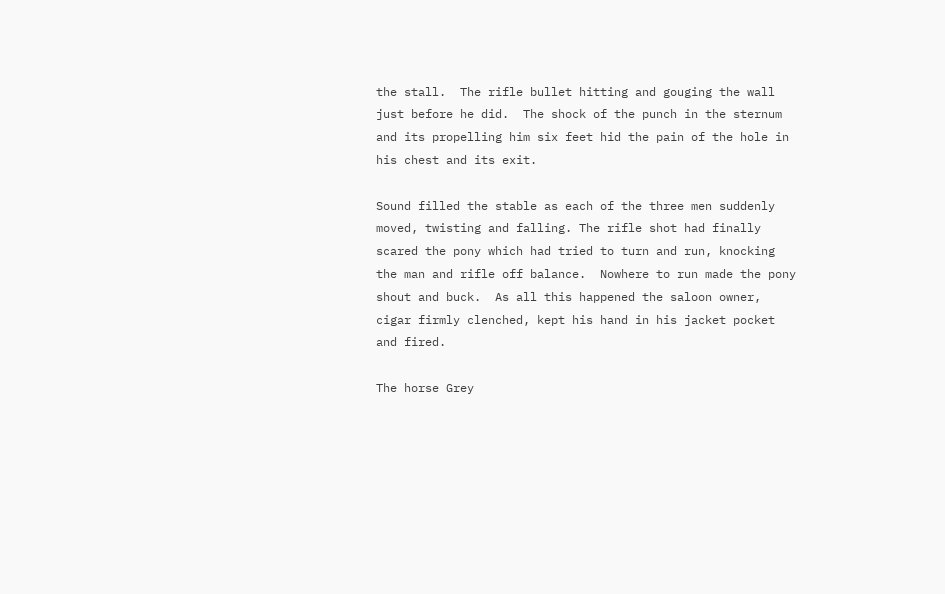the stall.  The rifle bullet hitting and gouging the wall just before he did.  The shock of the punch in the sternum and its propelling him six feet hid the pain of the hole in his chest and its exit.

Sound filled the stable as each of the three men suddenly moved, twisting and falling. The rifle shot had finally scared the pony which had tried to turn and run, knocking the man and rifle off balance.  Nowhere to run made the pony shout and buck.  As all this happened the saloon owner, cigar firmly clenched, kept his hand in his jacket pocket and fired.

The horse Grey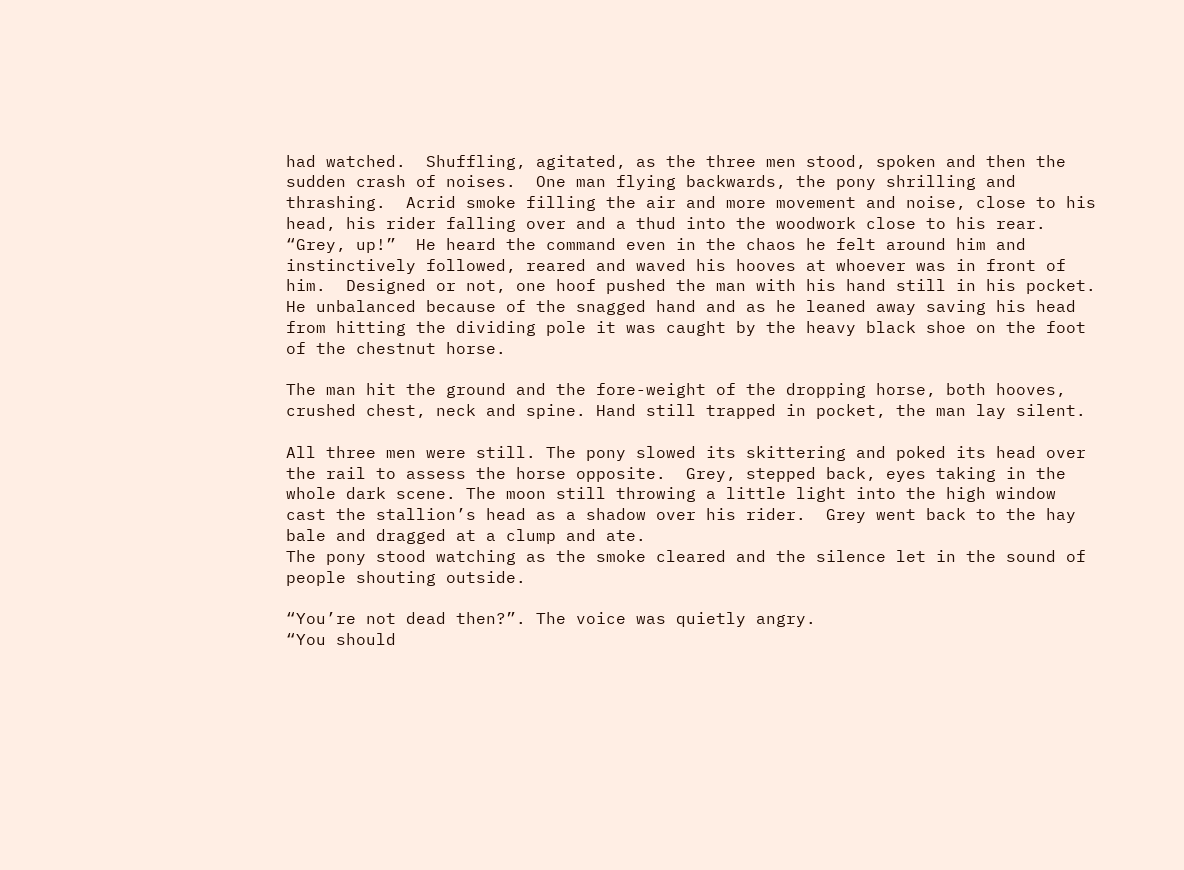had watched.  Shuffling, agitated, as the three men stood, spoken and then the sudden crash of noises.  One man flying backwards, the pony shrilling and thrashing.  Acrid smoke filling the air and more movement and noise, close to his head, his rider falling over and a thud into the woodwork close to his rear.  “Grey, up!”  He heard the command even in the chaos he felt around him and instinctively followed, reared and waved his hooves at whoever was in front of him.  Designed or not, one hoof pushed the man with his hand still in his pocket.  He unbalanced because of the snagged hand and as he leaned away saving his head from hitting the dividing pole it was caught by the heavy black shoe on the foot of the chestnut horse.

The man hit the ground and the fore-weight of the dropping horse, both hooves, crushed chest, neck and spine. Hand still trapped in pocket, the man lay silent.

All three men were still. The pony slowed its skittering and poked its head over the rail to assess the horse opposite.  Grey, stepped back, eyes taking in the whole dark scene. The moon still throwing a little light into the high window cast the stallion’s head as a shadow over his rider.  Grey went back to the hay bale and dragged at a clump and ate.
The pony stood watching as the smoke cleared and the silence let in the sound of people shouting outside.

“You’re not dead then?”. The voice was quietly angry.
“You should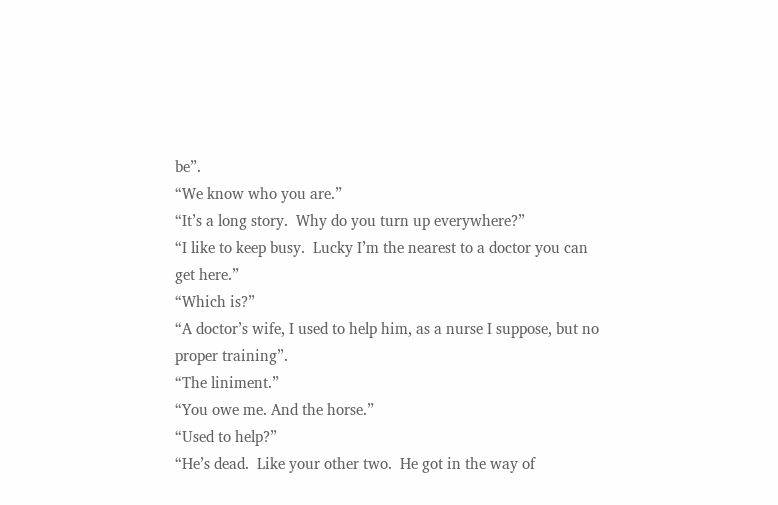be”.
“We know who you are.”
“It’s a long story.  Why do you turn up everywhere?”
“I like to keep busy.  Lucky I’m the nearest to a doctor you can get here.”
“Which is?”
“A doctor’s wife, I used to help him, as a nurse I suppose, but no proper training”.
“The liniment.”
“You owe me. And the horse.”
“Used to help?”
“He’s dead.  Like your other two.  He got in the way of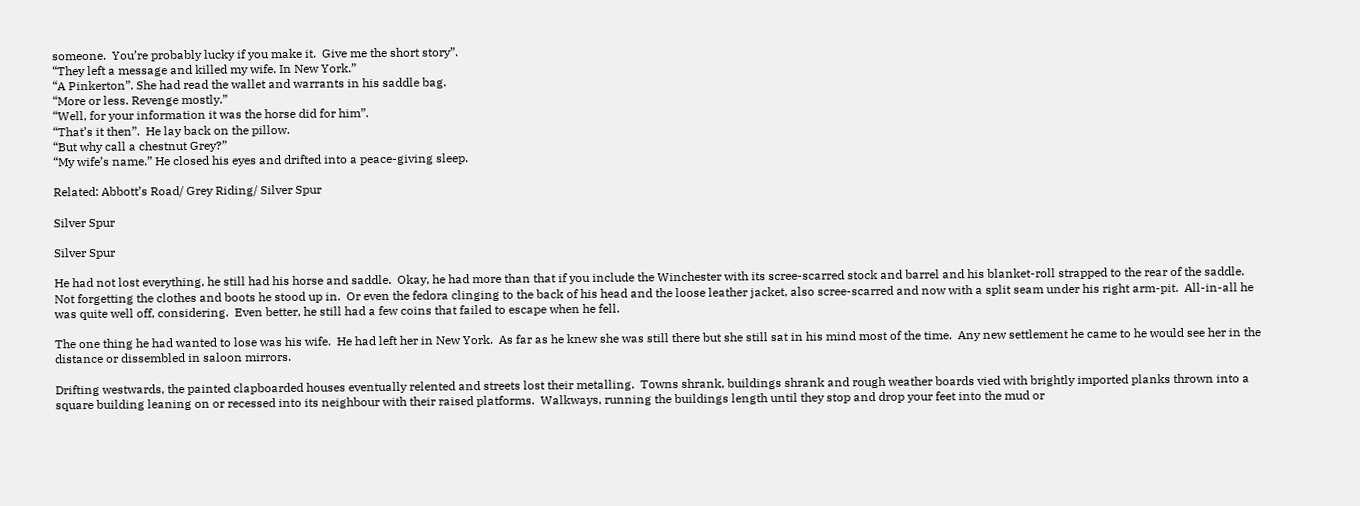someone.  You’re probably lucky if you make it.  Give me the short story”.
“They left a message and killed my wife. In New York.”
“A Pinkerton”. She had read the wallet and warrants in his saddle bag.
“More or less. Revenge mostly.”
“Well, for your information it was the horse did for him”.
“That’s it then”.  He lay back on the pillow.
“But why call a chestnut Grey?”
“My wife’s name.” He closed his eyes and drifted into a peace-giving sleep.

Related: Abbott’s Road/ Grey Riding/ Silver Spur

Silver Spur

Silver Spur

He had not lost everything, he still had his horse and saddle.  Okay, he had more than that if you include the Winchester with its scree-scarred stock and barrel and his blanket-roll strapped to the rear of the saddle.  Not forgetting the clothes and boots he stood up in.  Or even the fedora clinging to the back of his head and the loose leather jacket, also scree-scarred and now with a split seam under his right arm-pit.  All-in-all he was quite well off, considering.  Even better, he still had a few coins that failed to escape when he fell.

The one thing he had wanted to lose was his wife.  He had left her in New York.  As far as he knew she was still there but she still sat in his mind most of the time.  Any new settlement he came to he would see her in the distance or dissembled in saloon mirrors.

Drifting westwards, the painted clapboarded houses eventually relented and streets lost their metalling.  Towns shrank, buildings shrank and rough weather boards vied with brightly imported planks thrown into a square building leaning on or recessed into its neighbour with their raised platforms.  Walkways, running the buildings length until they stop and drop your feet into the mud or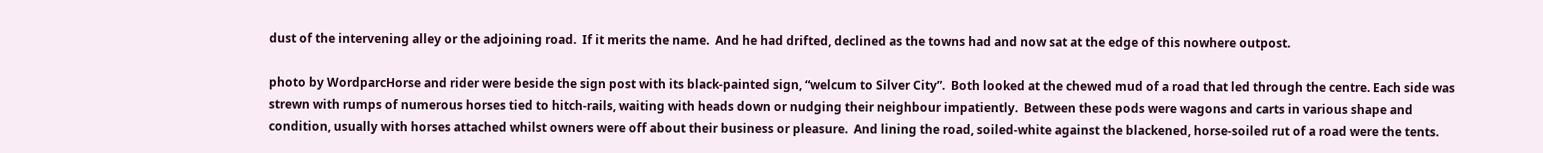dust of the intervening alley or the adjoining road.  If it merits the name.  And he had drifted, declined as the towns had and now sat at the edge of this nowhere outpost.

photo by WordparcHorse and rider were beside the sign post with its black-painted sign, “welcum to Silver City”.  Both looked at the chewed mud of a road that led through the centre. Each side was strewn with rumps of numerous horses tied to hitch-rails, waiting with heads down or nudging their neighbour impatiently.  Between these pods were wagons and carts in various shape and condition, usually with horses attached whilst owners were off about their business or pleasure.  And lining the road, soiled-white against the blackened, horse-soiled rut of a road were the tents.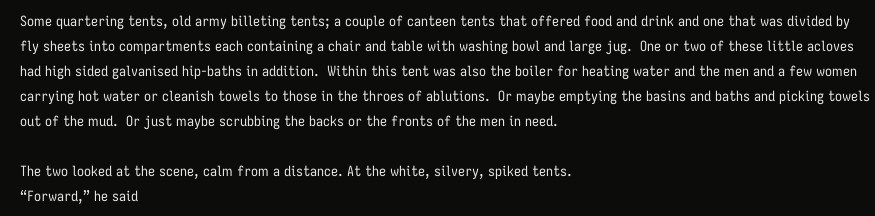Some quartering tents, old army billeting tents; a couple of canteen tents that offered food and drink and one that was divided by fly sheets into compartments each containing a chair and table with washing bowl and large jug.  One or two of these little acloves had high sided galvanised hip-baths in addition.  Within this tent was also the boiler for heating water and the men and a few women carrying hot water or cleanish towels to those in the throes of ablutions.  Or maybe emptying the basins and baths and picking towels out of the mud.  Or just maybe scrubbing the backs or the fronts of the men in need.

The two looked at the scene, calm from a distance. At the white, silvery, spiked tents.
“Forward,” he said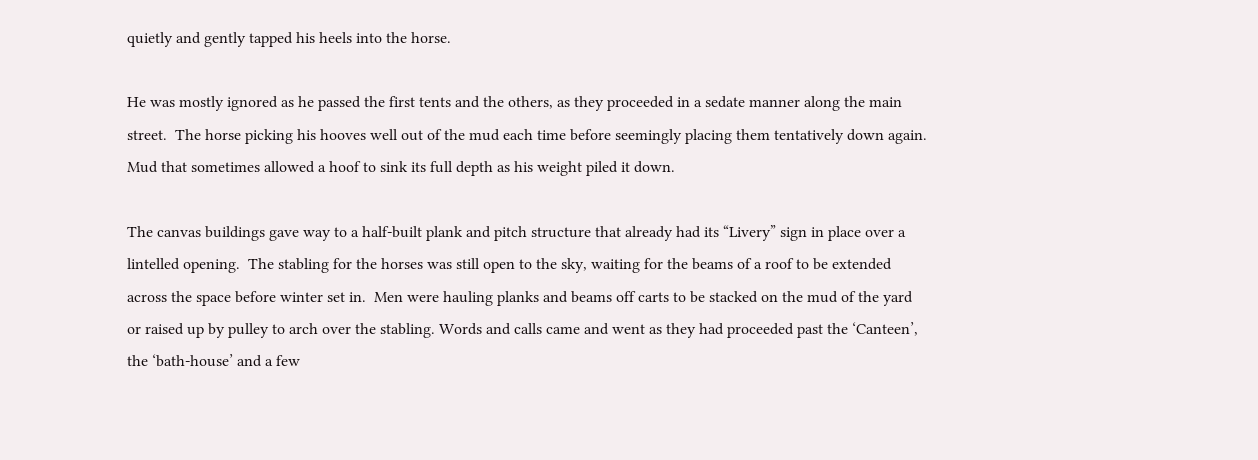quietly and gently tapped his heels into the horse.

He was mostly ignored as he passed the first tents and the others, as they proceeded in a sedate manner along the main street.  The horse picking his hooves well out of the mud each time before seemingly placing them tentatively down again.  Mud that sometimes allowed a hoof to sink its full depth as his weight piled it down.

The canvas buildings gave way to a half-built plank and pitch structure that already had its “Livery” sign in place over a lintelled opening.  The stabling for the horses was still open to the sky, waiting for the beams of a roof to be extended across the space before winter set in.  Men were hauling planks and beams off carts to be stacked on the mud of the yard or raised up by pulley to arch over the stabling. Words and calls came and went as they had proceeded past the ‘Canteen’, the ‘bath-house’ and a few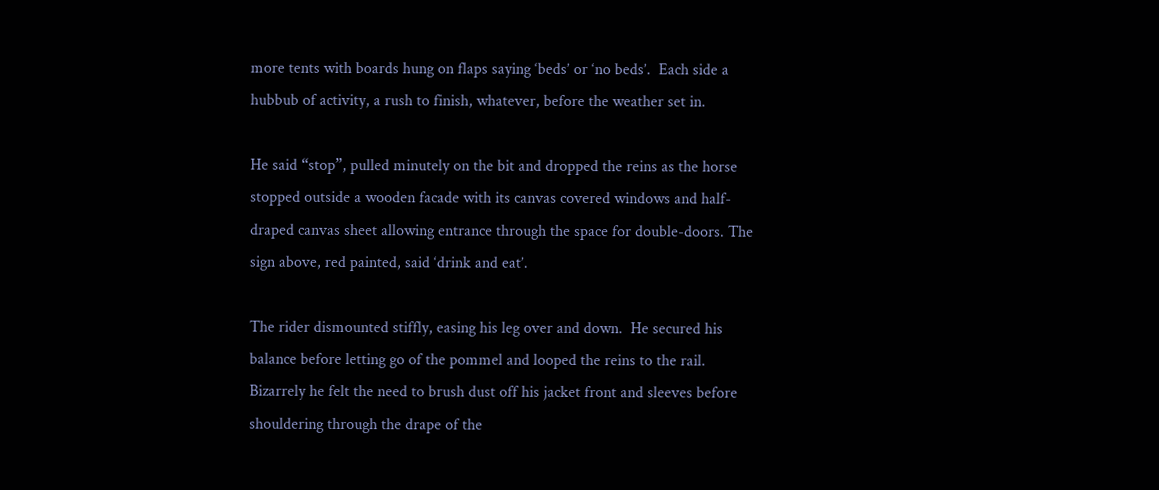more tents with boards hung on flaps saying ‘beds’ or ‘no beds’.  Each side a hubbub of activity, a rush to finish, whatever, before the weather set in.

He said “stop”, pulled minutely on the bit and dropped the reins as the horse stopped outside a wooden facade with its canvas covered windows and half-draped canvas sheet allowing entrance through the space for double-doors. The sign above, red painted, said ‘drink and eat’.

The rider dismounted stiffly, easing his leg over and down.  He secured his balance before letting go of the pommel and looped the reins to the rail.  Bizarrely he felt the need to brush dust off his jacket front and sleeves before shouldering through the drape of the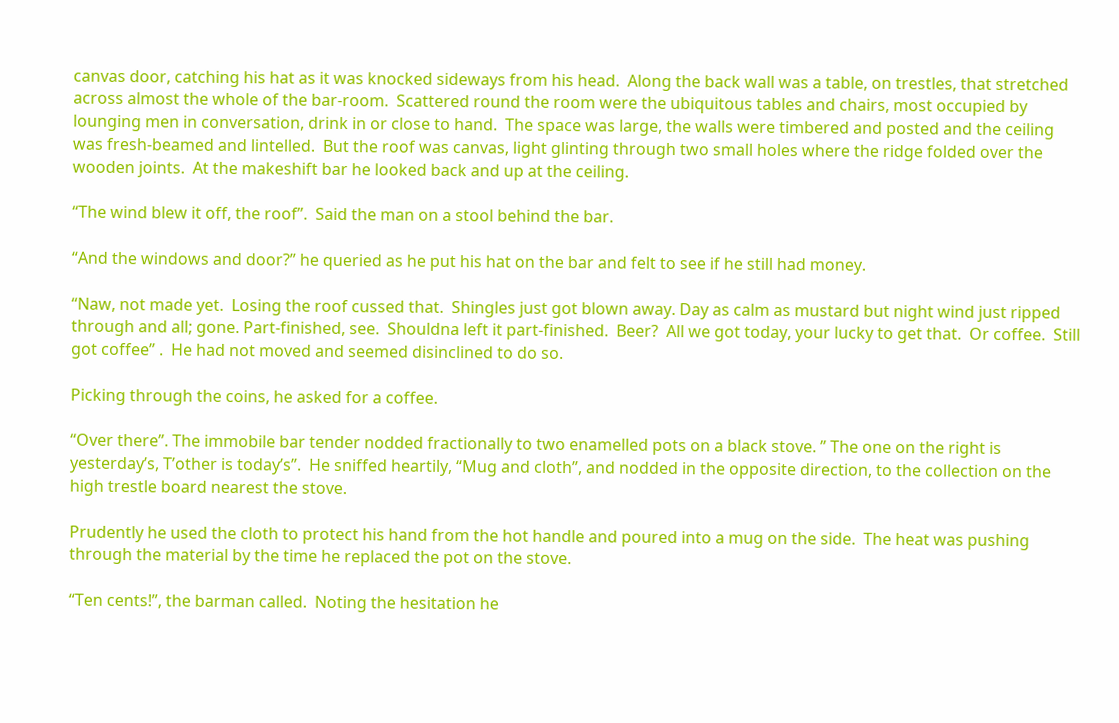canvas door, catching his hat as it was knocked sideways from his head.  Along the back wall was a table, on trestles, that stretched across almost the whole of the bar-room.  Scattered round the room were the ubiquitous tables and chairs, most occupied by lounging men in conversation, drink in or close to hand.  The space was large, the walls were timbered and posted and the ceiling was fresh-beamed and lintelled.  But the roof was canvas, light glinting through two small holes where the ridge folded over the wooden joints.  At the makeshift bar he looked back and up at the ceiling.

“The wind blew it off, the roof”.  Said the man on a stool behind the bar.

“And the windows and door?” he queried as he put his hat on the bar and felt to see if he still had money.

“Naw, not made yet.  Losing the roof cussed that.  Shingles just got blown away. Day as calm as mustard but night wind just ripped through and all; gone. Part-finished, see.  Shouldna left it part-finished.  Beer?  All we got today, your lucky to get that.  Or coffee.  Still got coffee” .  He had not moved and seemed disinclined to do so.

Picking through the coins, he asked for a coffee.

“Over there”. The immobile bar tender nodded fractionally to two enamelled pots on a black stove. ” The one on the right is yesterday’s, T’other is today’s”.  He sniffed heartily, “Mug and cloth”, and nodded in the opposite direction, to the collection on the high trestle board nearest the stove.

Prudently he used the cloth to protect his hand from the hot handle and poured into a mug on the side.  The heat was pushing through the material by the time he replaced the pot on the stove.

“Ten cents!”, the barman called.  Noting the hesitation he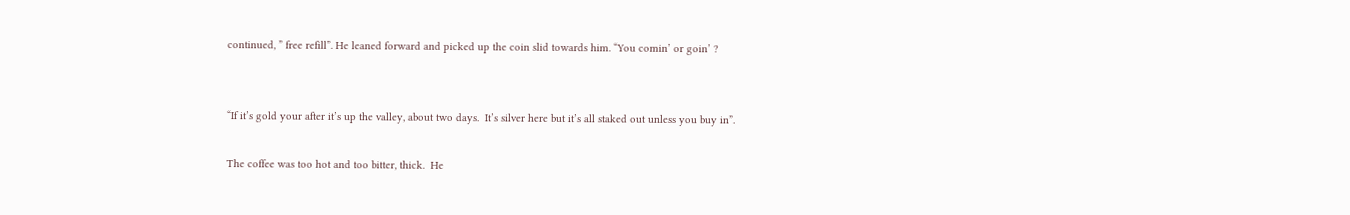continued, ” free refill”. He leaned forward and picked up the coin slid towards him. “You comin’ or goin’ ?


“If it’s gold your after it’s up the valley, about two days.  It’s silver here but it’s all staked out unless you buy in”.

The coffee was too hot and too bitter, thick.  He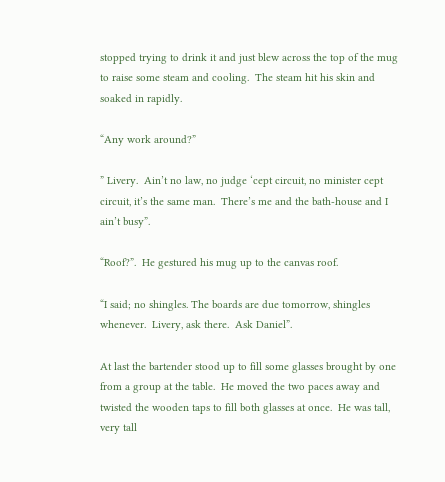stopped trying to drink it and just blew across the top of the mug to raise some steam and cooling.  The steam hit his skin and soaked in rapidly.

“Any work around?”

” Livery.  Ain’t no law, no judge ‘cept circuit, no minister cept circuit, it’s the same man.  There’s me and the bath-house and I ain’t busy”.

“Roof?”.  He gestured his mug up to the canvas roof.

“I said; no shingles. The boards are due tomorrow, shingles whenever.  Livery, ask there.  Ask Daniel”.

At last the bartender stood up to fill some glasses brought by one from a group at the table.  He moved the two paces away and twisted the wooden taps to fill both glasses at once.  He was tall, very tall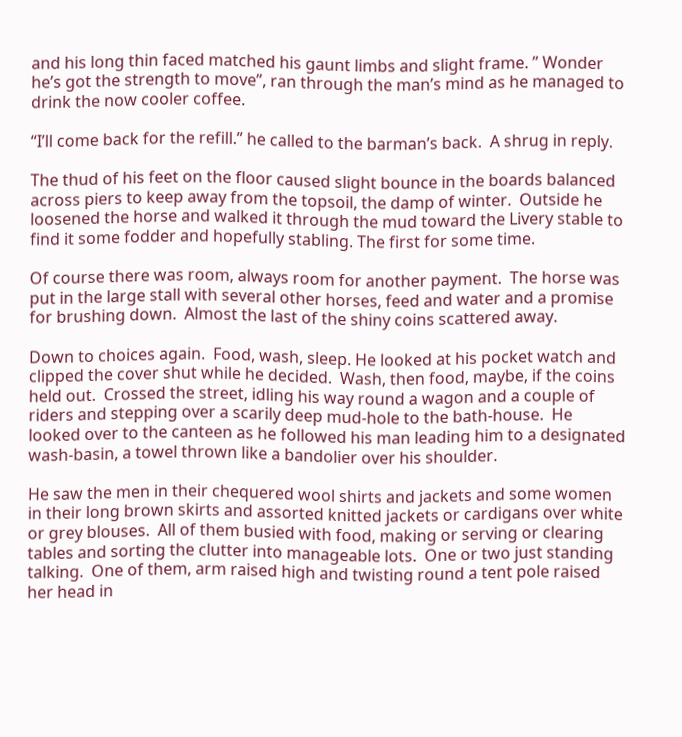and his long thin faced matched his gaunt limbs and slight frame. ” Wonder he’s got the strength to move”, ran through the man’s mind as he managed to drink the now cooler coffee.

“I’ll come back for the refill.” he called to the barman’s back.  A shrug in reply.

The thud of his feet on the floor caused slight bounce in the boards balanced across piers to keep away from the topsoil, the damp of winter.  Outside he loosened the horse and walked it through the mud toward the Livery stable to find it some fodder and hopefully stabling. The first for some time.

Of course there was room, always room for another payment.  The horse was put in the large stall with several other horses, feed and water and a promise for brushing down.  Almost the last of the shiny coins scattered away.

Down to choices again.  Food, wash, sleep. He looked at his pocket watch and clipped the cover shut while he decided.  Wash, then food, maybe, if the coins held out.  Crossed the street, idling his way round a wagon and a couple of riders and stepping over a scarily deep mud-hole to the bath-house.  He looked over to the canteen as he followed his man leading him to a designated wash-basin, a towel thrown like a bandolier over his shoulder.

He saw the men in their chequered wool shirts and jackets and some women in their long brown skirts and assorted knitted jackets or cardigans over white or grey blouses.  All of them busied with food, making or serving or clearing tables and sorting the clutter into manageable lots.  One or two just standing talking.  One of them, arm raised high and twisting round a tent pole raised her head in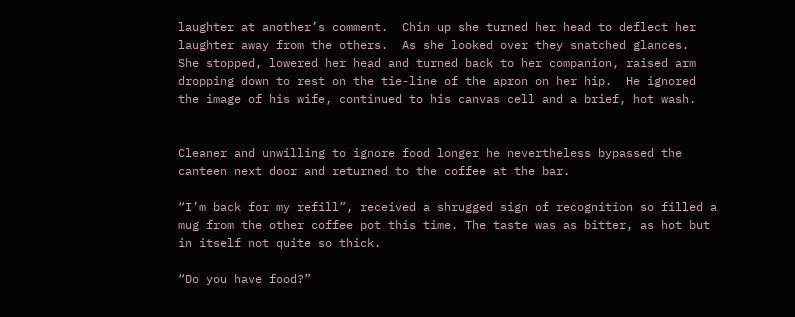laughter at another’s comment.  Chin up she turned her head to deflect her laughter away from the others.  As she looked over they snatched glances.  She stopped, lowered her head and turned back to her companion, raised arm dropping down to rest on the tie-line of the apron on her hip.  He ignored the image of his wife, continued to his canvas cell and a brief, hot wash.


Cleaner and unwilling to ignore food longer he nevertheless bypassed the canteen next door and returned to the coffee at the bar.

“I’m back for my refill”, received a shrugged sign of recognition so filled a mug from the other coffee pot this time. The taste was as bitter, as hot but in itself not quite so thick.

“Do you have food?”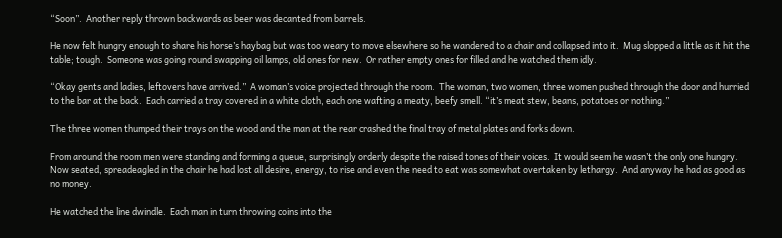“Soon”.  Another reply thrown backwards as beer was decanted from barrels.

He now felt hungry enough to share his horse’s haybag but was too weary to move elsewhere so he wandered to a chair and collapsed into it.  Mug slopped a little as it hit the table; tough.  Someone was going round swapping oil lamps, old ones for new.  Or rather empty ones for filled and he watched them idly.

“Okay gents and ladies, leftovers have arrived.”  A woman’s voice projected through the room.  The woman, two women, three women pushed through the door and hurried to the bar at the back.  Each carried a tray covered in a white cloth, each one wafting a meaty, beefy smell. “it’s meat stew, beans, potatoes or nothing.”

The three women thumped their trays on the wood and the man at the rear crashed the final tray of metal plates and forks down.

From around the room men were standing and forming a queue, surprisingly orderly despite the raised tones of their voices.  It would seem he wasn’t the only one hungry.  Now seated, spreadeagled in the chair he had lost all desire, energy, to rise and even the need to eat was somewhat overtaken by lethargy.  And anyway he had as good as no money.

He watched the line dwindle.  Each man in turn throwing coins into the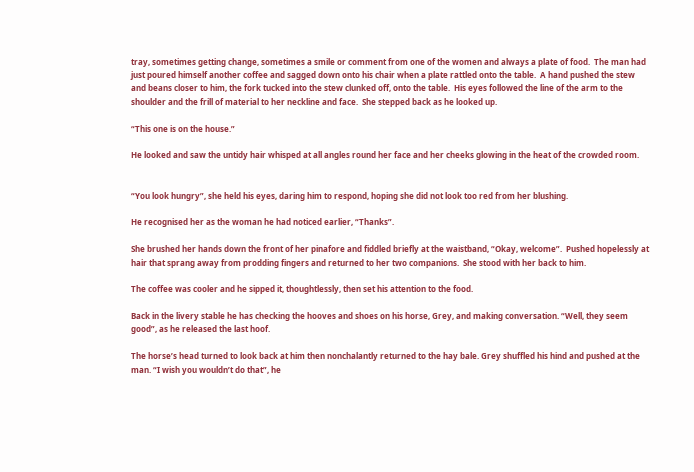tray, sometimes getting change, sometimes a smile or comment from one of the women and always a plate of food.  The man had just poured himself another coffee and sagged down onto his chair when a plate rattled onto the table.  A hand pushed the stew and beans closer to him, the fork tucked into the stew clunked off, onto the table.  His eyes followed the line of the arm to the shoulder and the frill of material to her neckline and face.  She stepped back as he looked up.

“This one is on the house.”

He looked and saw the untidy hair whisped at all angles round her face and her cheeks glowing in the heat of the crowded room.


“You look hungry”, she held his eyes, daring him to respond, hoping she did not look too red from her blushing.

He recognised her as the woman he had noticed earlier, “Thanks”.

She brushed her hands down the front of her pinafore and fiddled briefly at the waistband, “Okay, welcome”.  Pushed hopelessly at hair that sprang away from prodding fingers and returned to her two companions.  She stood with her back to him.

The coffee was cooler and he sipped it, thoughtlessly, then set his attention to the food.

Back in the livery stable he has checking the hooves and shoes on his horse, Grey, and making conversation. “Well, they seem good”, as he released the last hoof.

The horse’s head turned to look back at him then nonchalantly returned to the hay bale. Grey shuffled his hind and pushed at the man. “I wish you wouldn’t do that”, he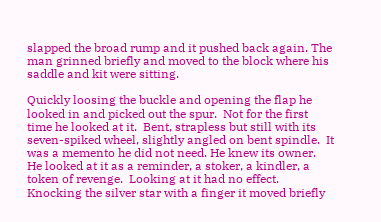slapped the broad rump and it pushed back again. The man grinned briefly and moved to the block where his saddle and kit were sitting.

Quickly loosing the buckle and opening the flap he looked in and picked out the spur.  Not for the first time he looked at it.  Bent, strapless but still with its seven-spiked wheel, slightly angled on bent spindle.  It was a memento he did not need. He knew its owner.  He looked at it as a reminder, a stoker, a kindler, a token of revenge.  Looking at it had no effect.  Knocking the silver star with a finger it moved briefly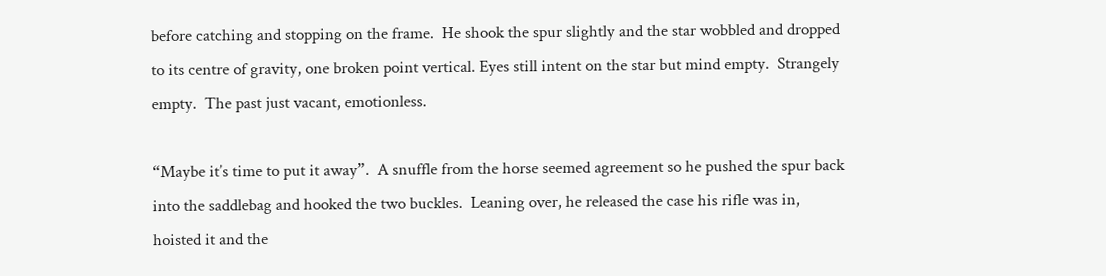before catching and stopping on the frame.  He shook the spur slightly and the star wobbled and dropped to its centre of gravity, one broken point vertical. Eyes still intent on the star but mind empty.  Strangely empty.  The past just vacant, emotionless.

“Maybe it’s time to put it away”.  A snuffle from the horse seemed agreement so he pushed the spur back into the saddlebag and hooked the two buckles.  Leaning over, he released the case his rifle was in, hoisted it and the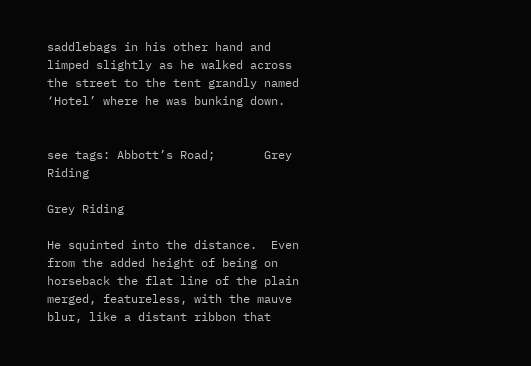saddlebags in his other hand and limped slightly as he walked across the street to the tent grandly named ‘Hotel’ where he was bunking down.


see tags: Abbott’s Road;       Grey Riding

Grey Riding

He squinted into the distance.  Even from the added height of being on horseback the flat line of the plain merged, featureless, with the mauve blur, like a distant ribbon that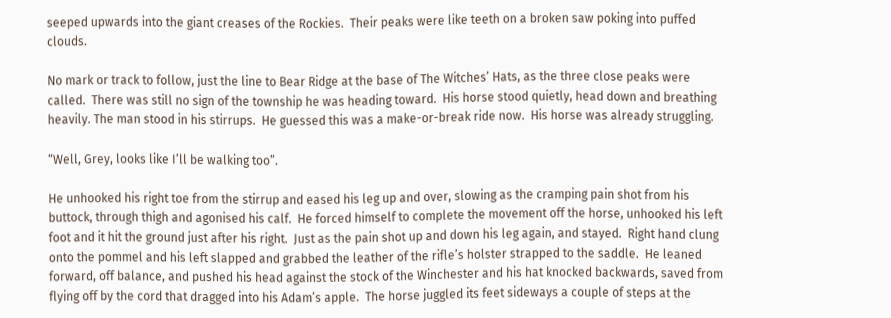seeped upwards into the giant creases of the Rockies.  Their peaks were like teeth on a broken saw poking into puffed clouds.

No mark or track to follow, just the line to Bear Ridge at the base of The Witches’ Hats, as the three close peaks were called.  There was still no sign of the township he was heading toward.  His horse stood quietly, head down and breathing heavily. The man stood in his stirrups.  He guessed this was a make-or-break ride now.  His horse was already struggling.

“Well, Grey, looks like I’ll be walking too”.

He unhooked his right toe from the stirrup and eased his leg up and over, slowing as the cramping pain shot from his buttock, through thigh and agonised his calf.  He forced himself to complete the movement off the horse, unhooked his left foot and it hit the ground just after his right.  Just as the pain shot up and down his leg again, and stayed.  Right hand clung onto the pommel and his left slapped and grabbed the leather of the rifle’s holster strapped to the saddle.  He leaned forward, off balance, and pushed his head against the stock of the Winchester and his hat knocked backwards, saved from flying off by the cord that dragged into his Adam’s apple.  The horse juggled its feet sideways a couple of steps at the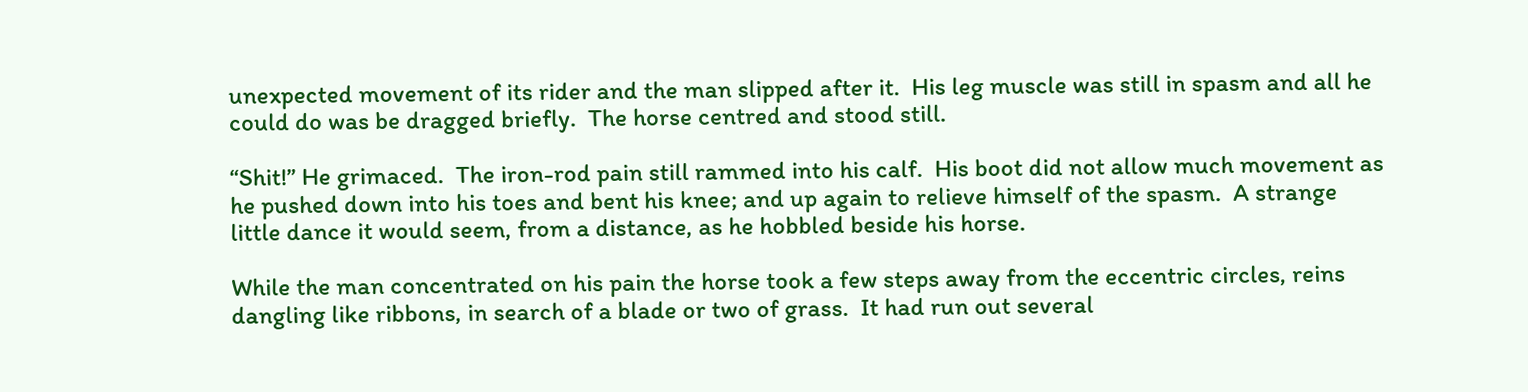unexpected movement of its rider and the man slipped after it.  His leg muscle was still in spasm and all he could do was be dragged briefly.  The horse centred and stood still.

“Shit!” He grimaced.  The iron-rod pain still rammed into his calf.  His boot did not allow much movement as he pushed down into his toes and bent his knee; and up again to relieve himself of the spasm.  A strange little dance it would seem, from a distance, as he hobbled beside his horse.

While the man concentrated on his pain the horse took a few steps away from the eccentric circles, reins dangling like ribbons, in search of a blade or two of grass.  It had run out several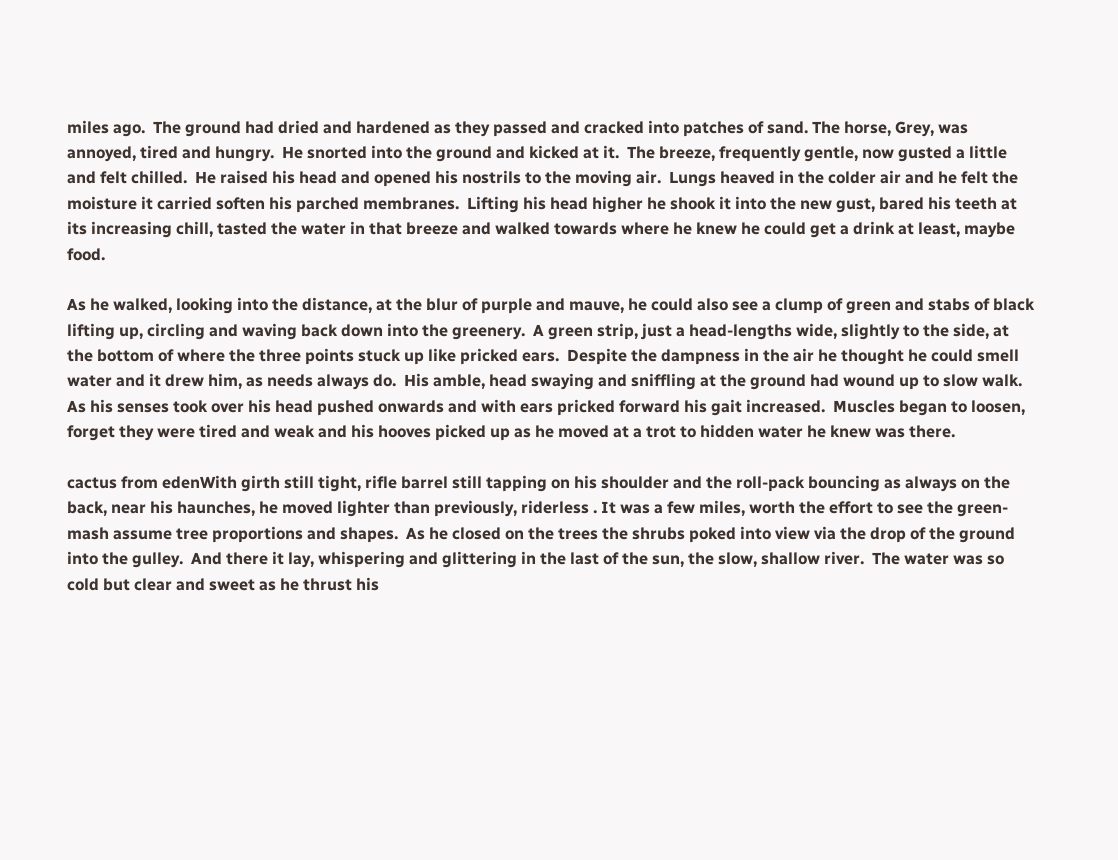miles ago.  The ground had dried and hardened as they passed and cracked into patches of sand. The horse, Grey, was annoyed, tired and hungry.  He snorted into the ground and kicked at it.  The breeze, frequently gentle, now gusted a little and felt chilled.  He raised his head and opened his nostrils to the moving air.  Lungs heaved in the colder air and he felt the moisture it carried soften his parched membranes.  Lifting his head higher he shook it into the new gust, bared his teeth at its increasing chill, tasted the water in that breeze and walked towards where he knew he could get a drink at least, maybe food.

As he walked, looking into the distance, at the blur of purple and mauve, he could also see a clump of green and stabs of black lifting up, circling and waving back down into the greenery.  A green strip, just a head-lengths wide, slightly to the side, at the bottom of where the three points stuck up like pricked ears.  Despite the dampness in the air he thought he could smell water and it drew him, as needs always do.  His amble, head swaying and sniffling at the ground had wound up to slow walk.  As his senses took over his head pushed onwards and with ears pricked forward his gait increased.  Muscles began to loosen, forget they were tired and weak and his hooves picked up as he moved at a trot to hidden water he knew was there.

cactus from edenWith girth still tight, rifle barrel still tapping on his shoulder and the roll-pack bouncing as always on the back, near his haunches, he moved lighter than previously, riderless . It was a few miles, worth the effort to see the green-mash assume tree proportions and shapes.  As he closed on the trees the shrubs poked into view via the drop of the ground into the gulley.  And there it lay, whispering and glittering in the last of the sun, the slow, shallow river.  The water was so cold but clear and sweet as he thrust his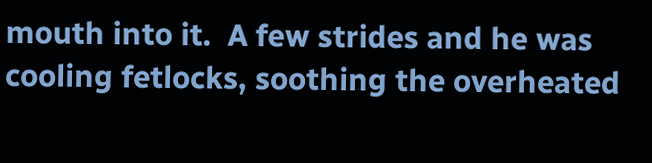mouth into it.  A few strides and he was cooling fetlocks, soothing the overheated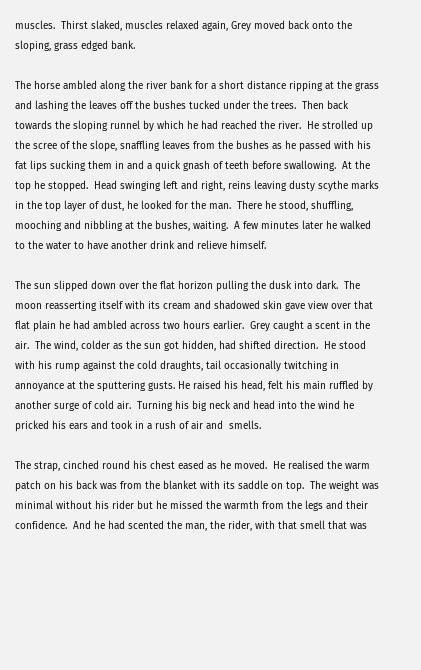muscles.  Thirst slaked, muscles relaxed again, Grey moved back onto the sloping, grass edged bank.

The horse ambled along the river bank for a short distance ripping at the grass and lashing the leaves off the bushes tucked under the trees.  Then back towards the sloping runnel by which he had reached the river.  He strolled up the scree of the slope, snaffling leaves from the bushes as he passed with his fat lips sucking them in and a quick gnash of teeth before swallowing.  At the top he stopped.  Head swinging left and right, reins leaving dusty scythe marks in the top layer of dust, he looked for the man.  There he stood, shuffling, mooching and nibbling at the bushes, waiting.  A few minutes later he walked to the water to have another drink and relieve himself.

The sun slipped down over the flat horizon pulling the dusk into dark.  The moon reasserting itself with its cream and shadowed skin gave view over that flat plain he had ambled across two hours earlier.  Grey caught a scent in the air.  The wind, colder as the sun got hidden, had shifted direction.  He stood with his rump against the cold draughts, tail occasionally twitching in annoyance at the sputtering gusts. He raised his head, felt his main ruffled by another surge of cold air.  Turning his big neck and head into the wind he pricked his ears and took in a rush of air and  smells.

The strap, cinched round his chest eased as he moved.  He realised the warm patch on his back was from the blanket with its saddle on top.  The weight was minimal without his rider but he missed the warmth from the legs and their confidence.  And he had scented the man, the rider, with that smell that was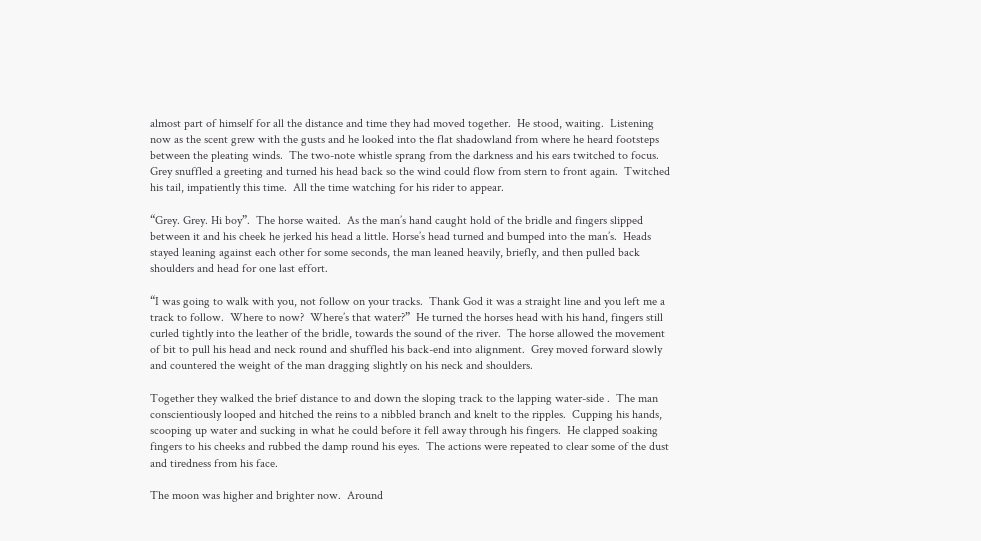almost part of himself for all the distance and time they had moved together.  He stood, waiting.  Listening now as the scent grew with the gusts and he looked into the flat shadowland from where he heard footsteps between the pleating winds.  The two-note whistle sprang from the darkness and his ears twitched to focus.  Grey snuffled a greeting and turned his head back so the wind could flow from stern to front again.  Twitched his tail, impatiently this time.  All the time watching for his rider to appear.

“Grey. Grey. Hi boy”.  The horse waited.  As the man’s hand caught hold of the bridle and fingers slipped between it and his cheek he jerked his head a little. Horse’s head turned and bumped into the man’s.  Heads stayed leaning against each other for some seconds, the man leaned heavily, briefly, and then pulled back shoulders and head for one last effort.

“I was going to walk with you, not follow on your tracks.  Thank God it was a straight line and you left me a track to follow.  Where to now?  Where’s that water?”  He turned the horses head with his hand, fingers still curled tightly into the leather of the bridle, towards the sound of the river.  The horse allowed the movement of bit to pull his head and neck round and shuffled his back-end into alignment.  Grey moved forward slowly and countered the weight of the man dragging slightly on his neck and shoulders.

Together they walked the brief distance to and down the sloping track to the lapping water-side .  The man conscientiously looped and hitched the reins to a nibbled branch and knelt to the ripples.  Cupping his hands, scooping up water and sucking in what he could before it fell away through his fingers.  He clapped soaking fingers to his cheeks and rubbed the damp round his eyes.  The actions were repeated to clear some of the dust and tiredness from his face.

The moon was higher and brighter now.  Around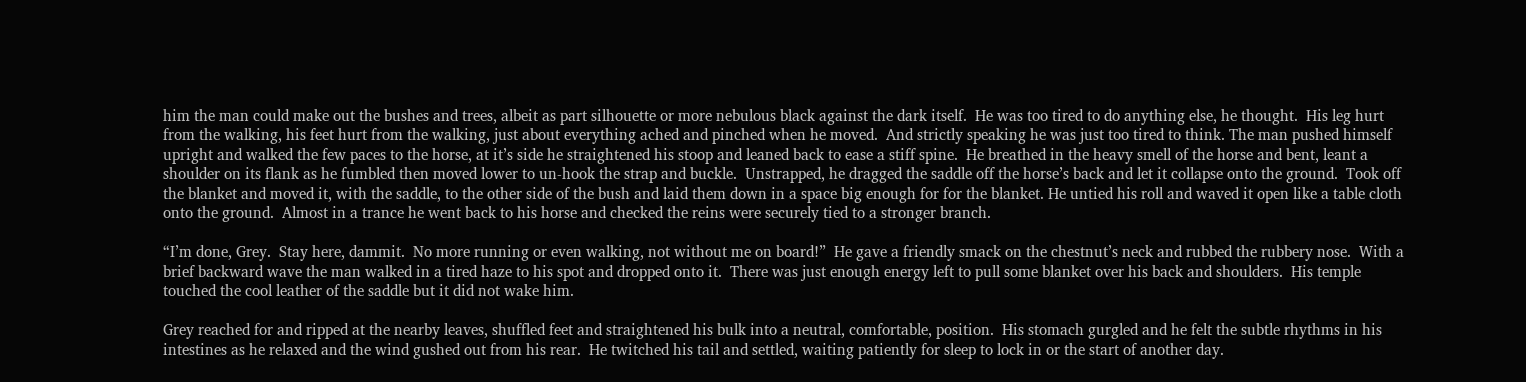him the man could make out the bushes and trees, albeit as part silhouette or more nebulous black against the dark itself.  He was too tired to do anything else, he thought.  His leg hurt from the walking, his feet hurt from the walking, just about everything ached and pinched when he moved.  And strictly speaking he was just too tired to think. The man pushed himself upright and walked the few paces to the horse, at it’s side he straightened his stoop and leaned back to ease a stiff spine.  He breathed in the heavy smell of the horse and bent, leant a shoulder on its flank as he fumbled then moved lower to un-hook the strap and buckle.  Unstrapped, he dragged the saddle off the horse’s back and let it collapse onto the ground.  Took off the blanket and moved it, with the saddle, to the other side of the bush and laid them down in a space big enough for for the blanket. He untied his roll and waved it open like a table cloth onto the ground.  Almost in a trance he went back to his horse and checked the reins were securely tied to a stronger branch.

“I’m done, Grey.  Stay here, dammit.  No more running or even walking, not without me on board!”  He gave a friendly smack on the chestnut’s neck and rubbed the rubbery nose.  With a brief backward wave the man walked in a tired haze to his spot and dropped onto it.  There was just enough energy left to pull some blanket over his back and shoulders.  His temple touched the cool leather of the saddle but it did not wake him.

Grey reached for and ripped at the nearby leaves, shuffled feet and straightened his bulk into a neutral, comfortable, position.  His stomach gurgled and he felt the subtle rhythms in his intestines as he relaxed and the wind gushed out from his rear.  He twitched his tail and settled, waiting patiently for sleep to lock in or the start of another day.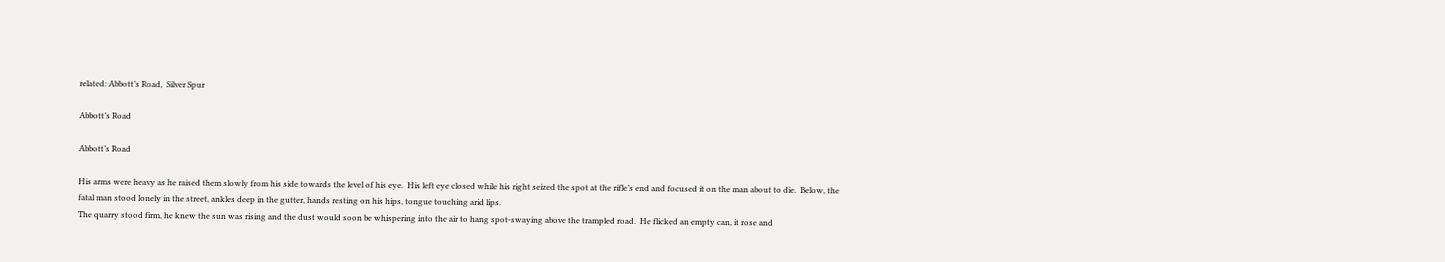related: Abbott’s Road,  Silver Spur

Abbott’s Road

Abbott’s Road

His arms were heavy as he raised them slowly from his side towards the level of his eye.  His left eye closed while his right seized the spot at the rifle’s end and focused it on the man about to die.  Below, the fatal man stood lonely in the street, ankles deep in the gutter, hands resting on his hips, tongue touching arid lips.
The quarry stood firm, he knew the sun was rising and the dust would soon be whispering into the air to hang spot-swaying above the trampled road.  He flicked an empty can, it rose and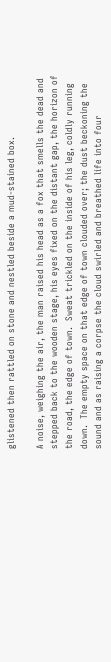glistened then rattled on stone and nestled beside a mud-stained box.

A noise, weighing the air, the man raised his head as a fox that smells the dead and stepped back to the wooden stage, his eyes fixed on the distant gap, the horizon of the road, the edge of town.  Sweat trickled on the inside of his leg, coldly running down.  The empty space on that edge of town clouded over; the dust beckoning the sound and as raising a corpse the cloud swirled and breathed life into four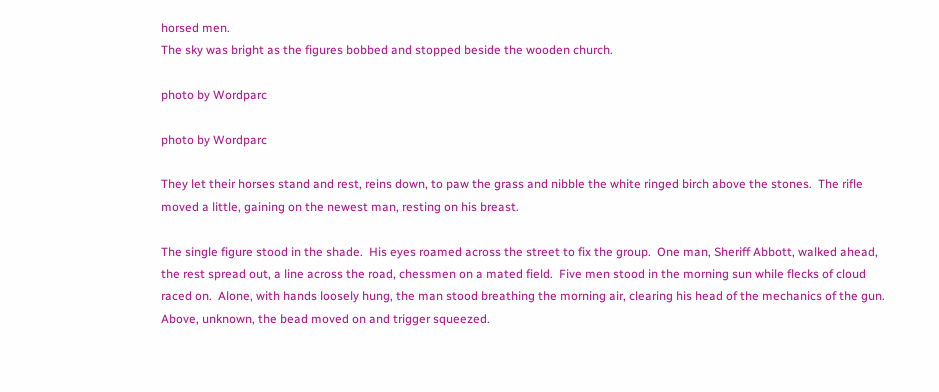horsed men.
The sky was bright as the figures bobbed and stopped beside the wooden church.

photo by Wordparc

photo by Wordparc

They let their horses stand and rest, reins down, to paw the grass and nibble the white ringed birch above the stones.  The rifle moved a little, gaining on the newest man, resting on his breast.

The single figure stood in the shade.  His eyes roamed across the street to fix the group.  One man, Sheriff Abbott, walked ahead, the rest spread out, a line across the road, chessmen on a mated field.  Five men stood in the morning sun while flecks of cloud raced on.  Alone, with hands loosely hung, the man stood breathing the morning air, clearing his head of the mechanics of the gun.  Above, unknown, the bead moved on and trigger squeezed.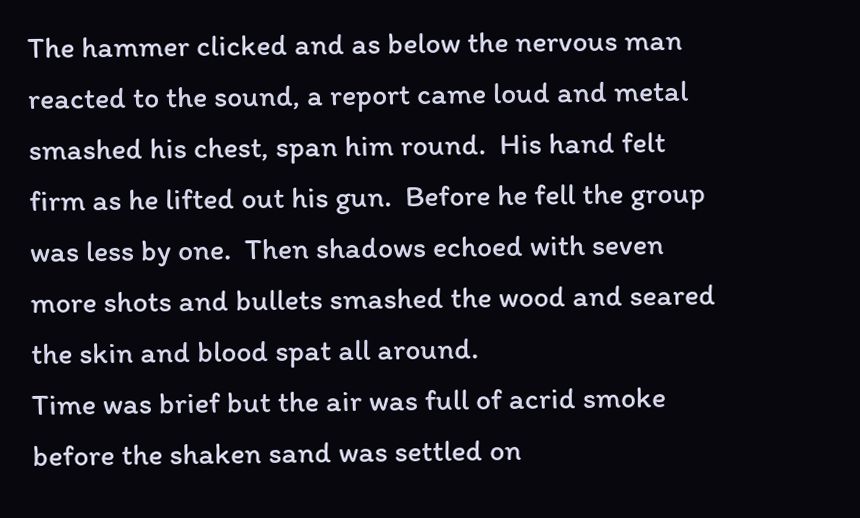The hammer clicked and as below the nervous man reacted to the sound, a report came loud and metal smashed his chest, span him round.  His hand felt firm as he lifted out his gun.  Before he fell the group was less by one.  Then shadows echoed with seven more shots and bullets smashed the wood and seared the skin and blood spat all around.
Time was brief but the air was full of acrid smoke before the shaken sand was settled on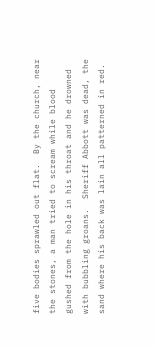five bodies sprawled out flat.  By the church, near the stones, a man tried to scream while blood gushed from the hole in his throat and he drowned with bubbling groans.  Sheriff Abbott was dead, the sand where his back was lain all patterned in red.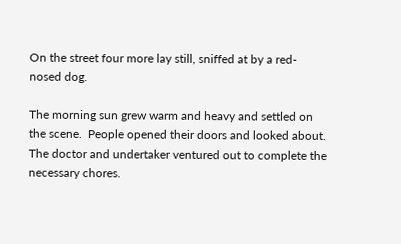On the street four more lay still, sniffed at by a red-nosed dog.

The morning sun grew warm and heavy and settled on the scene.  People opened their doors and looked about.  The doctor and undertaker ventured out to complete the necessary chores.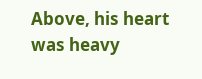Above, his heart was heavy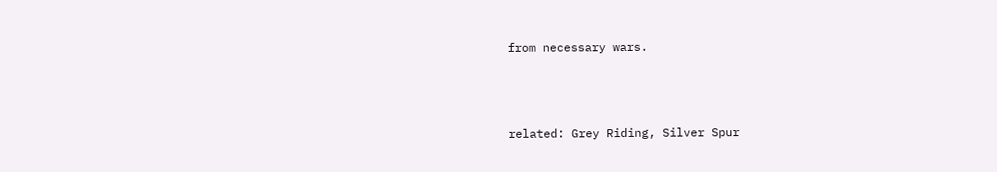from necessary wars.



related: Grey Riding, Silver Spur